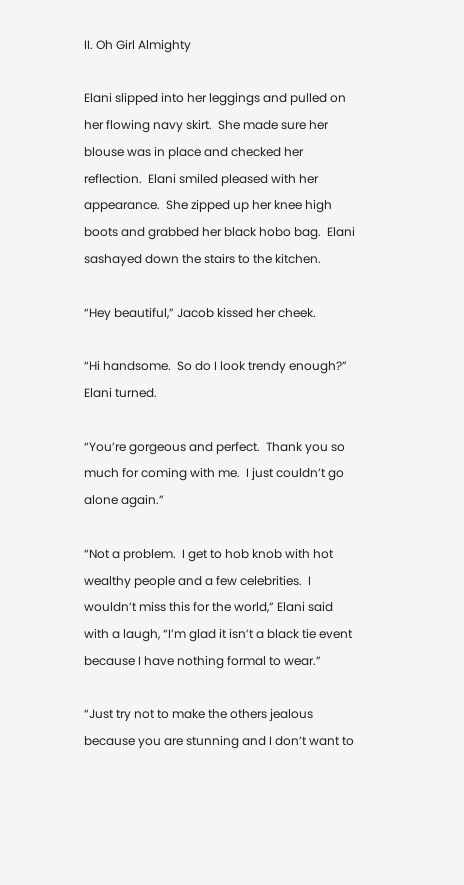II. Oh Girl Almighty

Elani slipped into her leggings and pulled on her flowing navy skirt.  She made sure her blouse was in place and checked her reflection.  Elani smiled pleased with her appearance.  She zipped up her knee high boots and grabbed her black hobo bag.  Elani sashayed down the stairs to the kitchen.

“Hey beautiful,” Jacob kissed her cheek.

“Hi handsome.  So do I look trendy enough?” Elani turned.

“You’re gorgeous and perfect.  Thank you so much for coming with me.  I just couldn’t go alone again.”

“Not a problem.  I get to hob knob with hot wealthy people and a few celebrities.  I wouldn’t miss this for the world,” Elani said with a laugh, “I’m glad it isn’t a black tie event because I have nothing formal to wear.”

“Just try not to make the others jealous because you are stunning and I don’t want to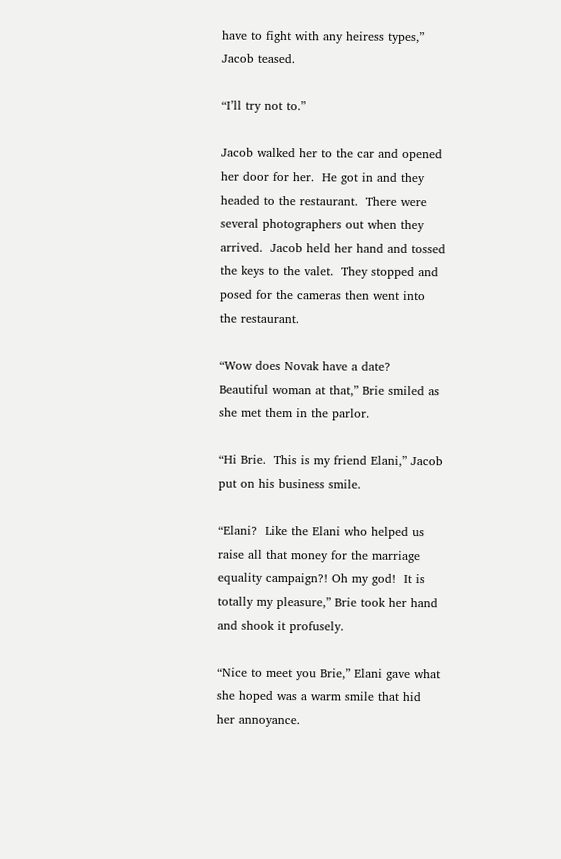have to fight with any heiress types,” Jacob teased.

“I’ll try not to.”

Jacob walked her to the car and opened her door for her.  He got in and they headed to the restaurant.  There were several photographers out when they arrived.  Jacob held her hand and tossed the keys to the valet.  They stopped and posed for the cameras then went into the restaurant.

“Wow does Novak have a date?  Beautiful woman at that,” Brie smiled as she met them in the parlor.

“Hi Brie.  This is my friend Elani,” Jacob put on his business smile.

“Elani?  Like the Elani who helped us raise all that money for the marriage equality campaign?! Oh my god!  It is totally my pleasure,” Brie took her hand and shook it profusely.

“Nice to meet you Brie,” Elani gave what she hoped was a warm smile that hid her annoyance.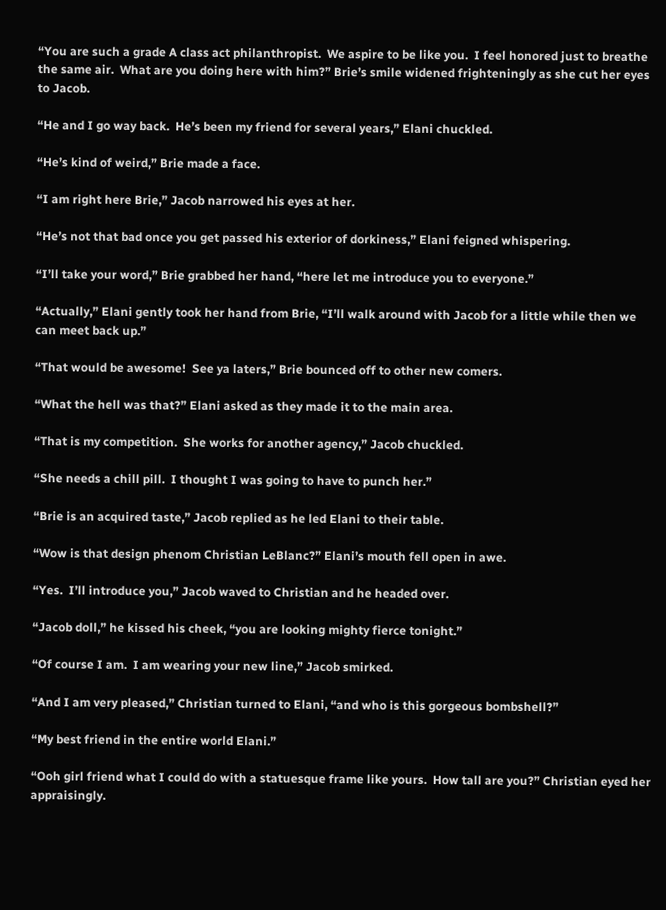“You are such a grade A class act philanthropist.  We aspire to be like you.  I feel honored just to breathe the same air.  What are you doing here with him?” Brie’s smile widened frighteningly as she cut her eyes to Jacob.

“He and I go way back.  He’s been my friend for several years,” Elani chuckled.

“He’s kind of weird,” Brie made a face.

“I am right here Brie,” Jacob narrowed his eyes at her.

“He’s not that bad once you get passed his exterior of dorkiness,” Elani feigned whispering.

“I’ll take your word,” Brie grabbed her hand, “here let me introduce you to everyone.”

“Actually,” Elani gently took her hand from Brie, “I’ll walk around with Jacob for a little while then we can meet back up.”

“That would be awesome!  See ya laters,” Brie bounced off to other new comers.

“What the hell was that?” Elani asked as they made it to the main area.

“That is my competition.  She works for another agency,” Jacob chuckled.

“She needs a chill pill.  I thought I was going to have to punch her.”

“Brie is an acquired taste,” Jacob replied as he led Elani to their table.

“Wow is that design phenom Christian LeBlanc?” Elani’s mouth fell open in awe.

“Yes.  I’ll introduce you,” Jacob waved to Christian and he headed over.

“Jacob doll,” he kissed his cheek, “you are looking mighty fierce tonight.”

“Of course I am.  I am wearing your new line,” Jacob smirked.

“And I am very pleased,” Christian turned to Elani, “and who is this gorgeous bombshell?”

“My best friend in the entire world Elani.”

“Ooh girl friend what I could do with a statuesque frame like yours.  How tall are you?” Christian eyed her appraisingly.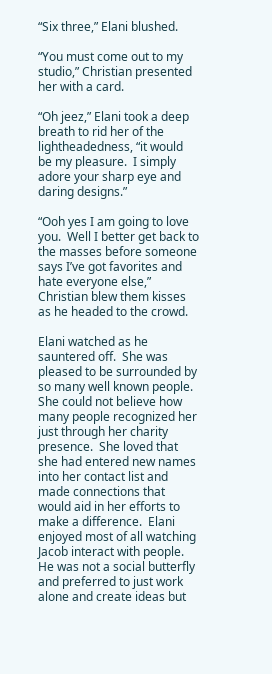“Six three,” Elani blushed.

“You must come out to my studio,” Christian presented her with a card.

“Oh jeez,” Elani took a deep breath to rid her of the lightheadedness, “it would be my pleasure.  I simply adore your sharp eye and daring designs.”

“Ooh yes I am going to love you.  Well I better get back to the masses before someone says I’ve got favorites and hate everyone else,” Christian blew them kisses as he headed to the crowd.

Elani watched as he sauntered off.  She was pleased to be surrounded by so many well known people.  She could not believe how many people recognized her just through her charity presence.  She loved that she had entered new names into her contact list and made connections that would aid in her efforts to make a difference.  Elani enjoyed most of all watching Jacob interact with people.  He was not a social butterfly and preferred to just work alone and create ideas but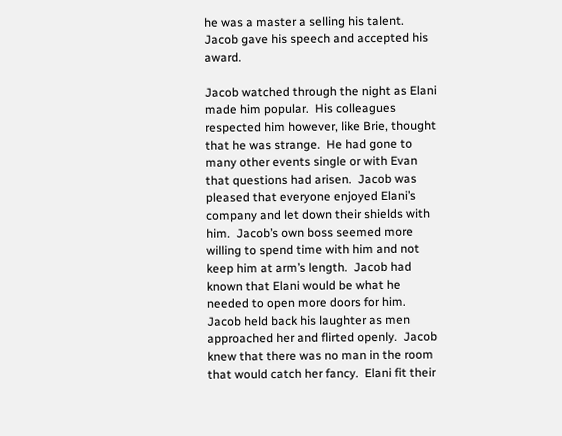he was a master a selling his talent.  Jacob gave his speech and accepted his award.

Jacob watched through the night as Elani made him popular.  His colleagues respected him however, like Brie, thought that he was strange.  He had gone to many other events single or with Evan that questions had arisen.  Jacob was pleased that everyone enjoyed Elani’s company and let down their shields with him.  Jacob’s own boss seemed more willing to spend time with him and not keep him at arm’s length.  Jacob had known that Elani would be what he needed to open more doors for him.  Jacob held back his laughter as men approached her and flirted openly.  Jacob knew that there was no man in the room that would catch her fancy.  Elani fit their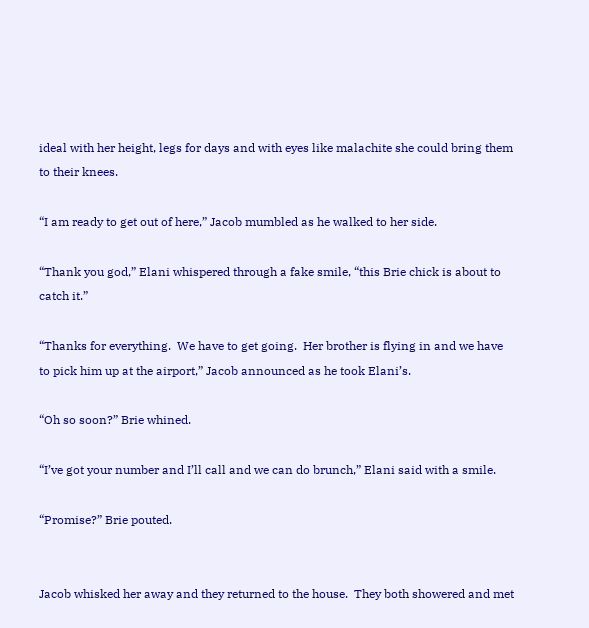ideal with her height, legs for days and with eyes like malachite she could bring them to their knees.

“I am ready to get out of here,” Jacob mumbled as he walked to her side.

“Thank you god,” Elani whispered through a fake smile, “this Brie chick is about to catch it.”

“Thanks for everything.  We have to get going.  Her brother is flying in and we have to pick him up at the airport,” Jacob announced as he took Elani’s.

“Oh so soon?” Brie whined.

“I’ve got your number and I’ll call and we can do brunch,” Elani said with a smile.

“Promise?” Brie pouted.


Jacob whisked her away and they returned to the house.  They both showered and met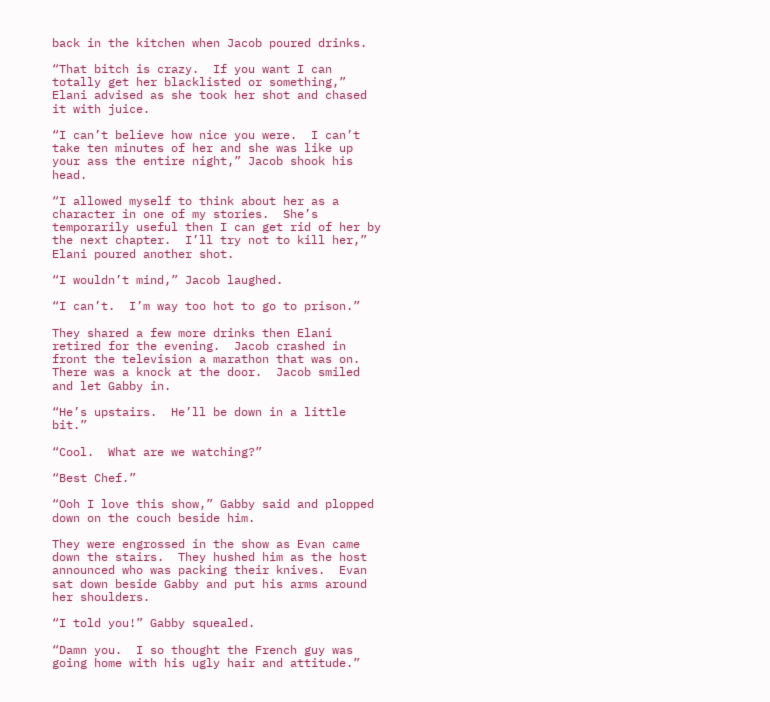back in the kitchen when Jacob poured drinks.

“That bitch is crazy.  If you want I can totally get her blacklisted or something,” Elani advised as she took her shot and chased it with juice.

“I can’t believe how nice you were.  I can’t take ten minutes of her and she was like up your ass the entire night,” Jacob shook his head.

“I allowed myself to think about her as a character in one of my stories.  She’s temporarily useful then I can get rid of her by the next chapter.  I’ll try not to kill her,” Elani poured another shot.

“I wouldn’t mind,” Jacob laughed.

“I can’t.  I’m way too hot to go to prison.”

They shared a few more drinks then Elani retired for the evening.  Jacob crashed in front the television a marathon that was on.  There was a knock at the door.  Jacob smiled and let Gabby in.

“He’s upstairs.  He’ll be down in a little bit.”

“Cool.  What are we watching?”

“Best Chef.”

“Ooh I love this show,” Gabby said and plopped down on the couch beside him.

They were engrossed in the show as Evan came down the stairs.  They hushed him as the host announced who was packing their knives.  Evan sat down beside Gabby and put his arms around her shoulders.

“I told you!” Gabby squealed.

“Damn you.  I so thought the French guy was going home with his ugly hair and attitude.”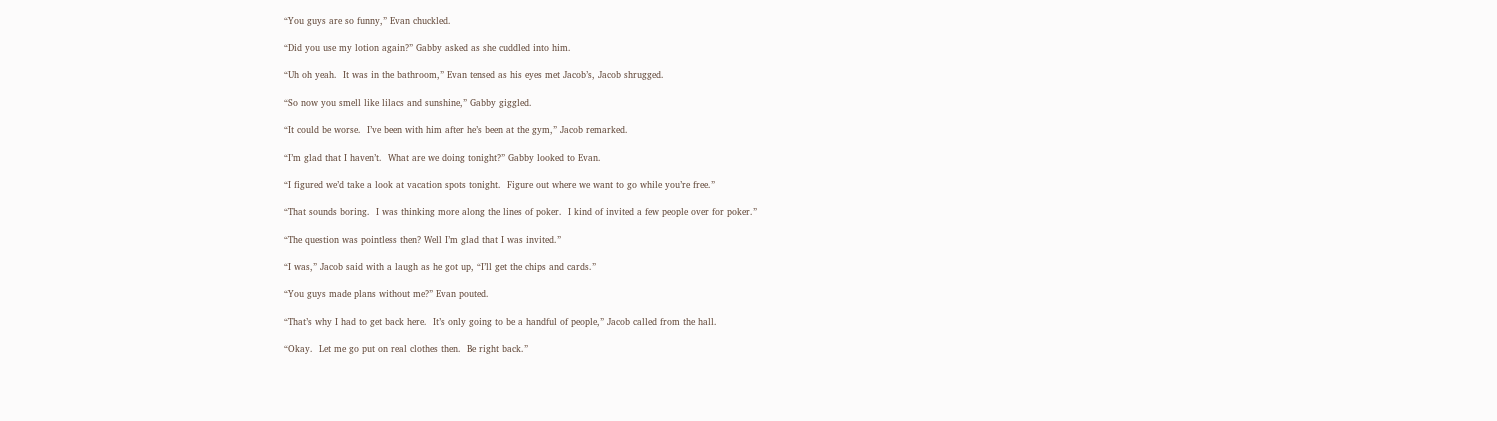“You guys are so funny,” Evan chuckled.

“Did you use my lotion again?” Gabby asked as she cuddled into him.

“Uh oh yeah.  It was in the bathroom,” Evan tensed as his eyes met Jacob’s, Jacob shrugged.

“So now you smell like lilacs and sunshine,” Gabby giggled.

“It could be worse.  I’ve been with him after he’s been at the gym,” Jacob remarked.

“I’m glad that I haven’t.  What are we doing tonight?” Gabby looked to Evan.

“I figured we’d take a look at vacation spots tonight.  Figure out where we want to go while you’re free.”

“That sounds boring.  I was thinking more along the lines of poker.  I kind of invited a few people over for poker.”

“The question was pointless then? Well I’m glad that I was invited.”

“I was,” Jacob said with a laugh as he got up, “I’ll get the chips and cards.”

“You guys made plans without me?” Evan pouted.

“That’s why I had to get back here.  It’s only going to be a handful of people,” Jacob called from the hall.

“Okay.  Let me go put on real clothes then.  Be right back.”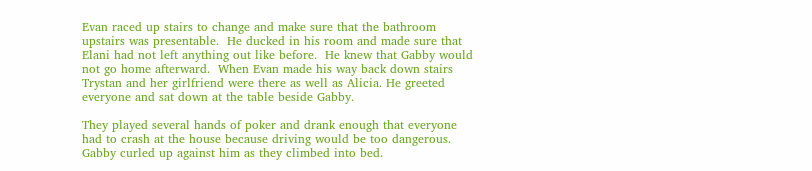Evan raced up stairs to change and make sure that the bathroom upstairs was presentable.  He ducked in his room and made sure that Elani had not left anything out like before.  He knew that Gabby would not go home afterward.  When Evan made his way back down stairs Trystan and her girlfriend were there as well as Alicia. He greeted everyone and sat down at the table beside Gabby.

They played several hands of poker and drank enough that everyone had to crash at the house because driving would be too dangerous.  Gabby curled up against him as they climbed into bed.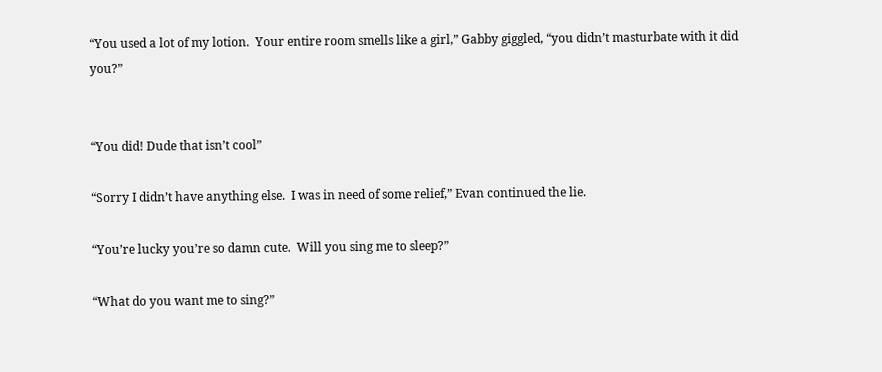“You used a lot of my lotion.  Your entire room smells like a girl,” Gabby giggled, “you didn’t masturbate with it did you?”


“You did! Dude that isn’t cool”

“Sorry I didn’t have anything else.  I was in need of some relief,” Evan continued the lie.

“You’re lucky you’re so damn cute.  Will you sing me to sleep?”

“What do you want me to sing?”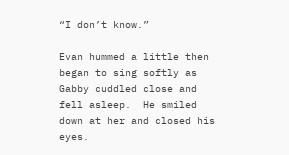“I don’t know.”

Evan hummed a little then began to sing softly as Gabby cuddled close and fell asleep.  He smiled down at her and closed his eyes.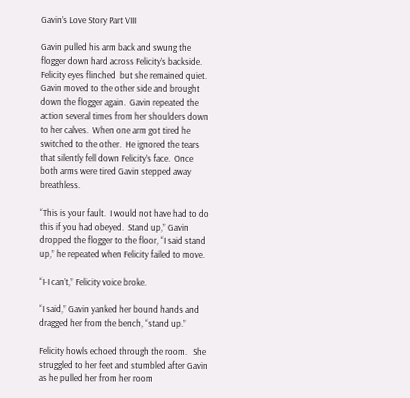Gavin’s Love Story Part VIII

Gavin pulled his arm back and swung the flogger down hard across Felicity’s backside.  Felicity eyes flinched  but she remained quiet.  Gavin moved to the other side and brought down the flogger again.  Gavin repeated the action several times from her shoulders down to her calves.  When one arm got tired he switched to the other.  He ignored the tears that silently fell down Felicity’s face.  Once both arms were tired Gavin stepped away breathless.

“This is your fault.  I would not have had to do this if you had obeyed.  Stand up,” Gavin dropped the flogger to the floor, “I said stand up,” he repeated when Felicity failed to move.

“I-I can’t,” Felicity voice broke.

“I said,” Gavin yanked her bound hands and dragged her from the bench, “stand up.”

Felicity howls echoed through the room.   She struggled to her feet and stumbled after Gavin as he pulled her from her room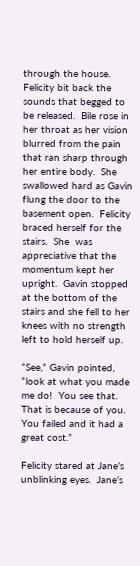through the house.  Felicity bit back the sounds that begged to be released.  Bile rose in her throat as her vision blurred from the pain that ran sharp through her entire body.  She swallowed hard as Gavin flung the door to the basement open.  Felicity braced herself for the stairs.  She  was appreciative that the momentum kept her upright.  Gavin stopped at the bottom of the stairs and she fell to her knees with no strength left to hold herself up.

“See,” Gavin pointed, “look at what you made me do!  You see that.  That is because of you.  You failed and it had a great cost.”

Felicity stared at Jane’s unblinking eyes.  Jane’s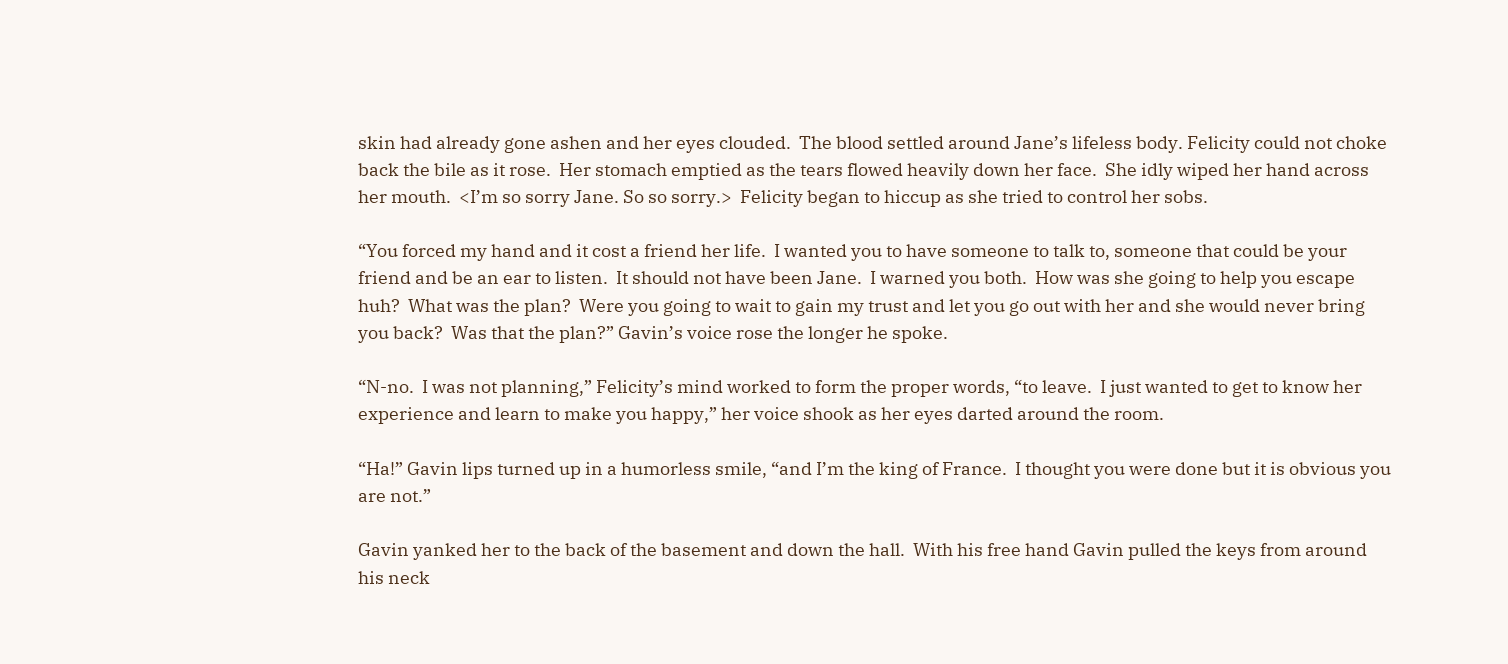skin had already gone ashen and her eyes clouded.  The blood settled around Jane’s lifeless body. Felicity could not choke back the bile as it rose.  Her stomach emptied as the tears flowed heavily down her face.  She idly wiped her hand across her mouth.  <I’m so sorry Jane. So so sorry.>  Felicity began to hiccup as she tried to control her sobs.

“You forced my hand and it cost a friend her life.  I wanted you to have someone to talk to, someone that could be your friend and be an ear to listen.  It should not have been Jane.  I warned you both.  How was she going to help you escape huh?  What was the plan?  Were you going to wait to gain my trust and let you go out with her and she would never bring you back?  Was that the plan?” Gavin’s voice rose the longer he spoke.

“N-no.  I was not planning,” Felicity’s mind worked to form the proper words, “to leave.  I just wanted to get to know her experience and learn to make you happy,” her voice shook as her eyes darted around the room.

“Ha!” Gavin lips turned up in a humorless smile, “and I’m the king of France.  I thought you were done but it is obvious you are not.”

Gavin yanked her to the back of the basement and down the hall.  With his free hand Gavin pulled the keys from around his neck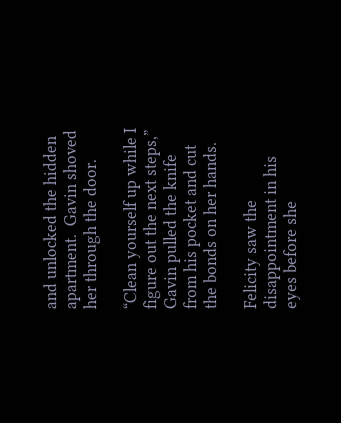and unlocked the hidden apartment.  Gavin shoved her through the door.

“Clean yourself up while I figure out the next steps,” Gavin pulled the knife from his pocket and cut the bonds on her hands.

Felicity saw the disappointment in his eyes before she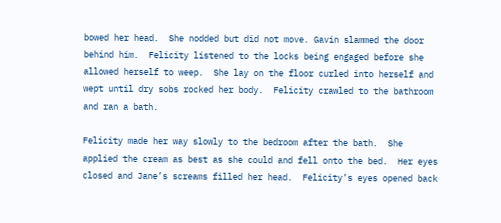bowed her head.  She nodded but did not move. Gavin slammed the door behind him.  Felicity listened to the locks being engaged before she allowed herself to weep.  She lay on the floor curled into herself and wept until dry sobs rocked her body.  Felicity crawled to the bathroom and ran a bath.

Felicity made her way slowly to the bedroom after the bath.  She applied the cream as best as she could and fell onto the bed.  Her eyes closed and Jane’s screams filled her head.  Felicity’s eyes opened back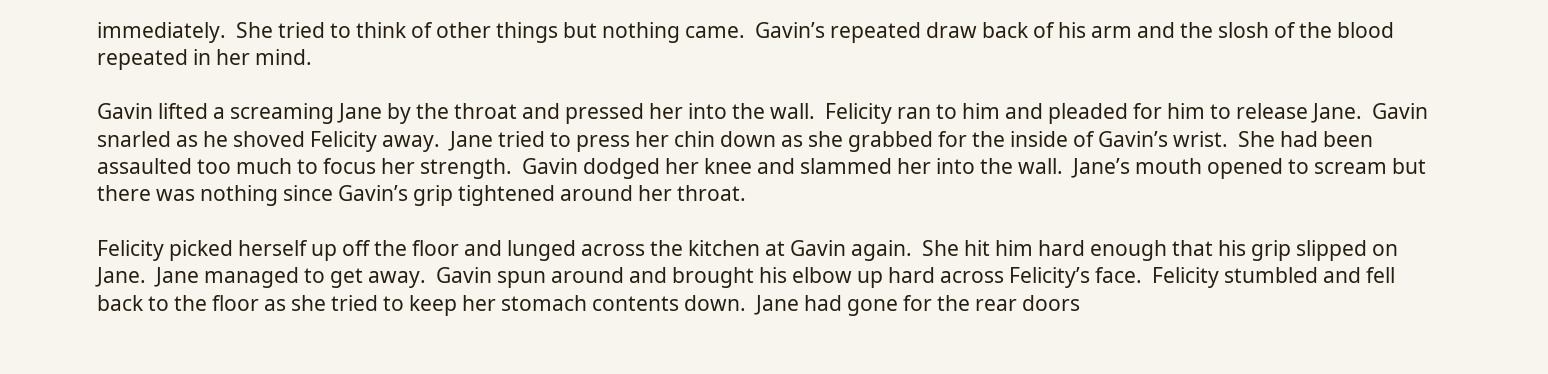immediately.  She tried to think of other things but nothing came.  Gavin’s repeated draw back of his arm and the slosh of the blood repeated in her mind.

Gavin lifted a screaming Jane by the throat and pressed her into the wall.  Felicity ran to him and pleaded for him to release Jane.  Gavin snarled as he shoved Felicity away.  Jane tried to press her chin down as she grabbed for the inside of Gavin’s wrist.  She had been assaulted too much to focus her strength.  Gavin dodged her knee and slammed her into the wall.  Jane’s mouth opened to scream but there was nothing since Gavin’s grip tightened around her throat.

Felicity picked herself up off the floor and lunged across the kitchen at Gavin again.  She hit him hard enough that his grip slipped on Jane.  Jane managed to get away.  Gavin spun around and brought his elbow up hard across Felicity’s face.  Felicity stumbled and fell back to the floor as she tried to keep her stomach contents down.  Jane had gone for the rear doors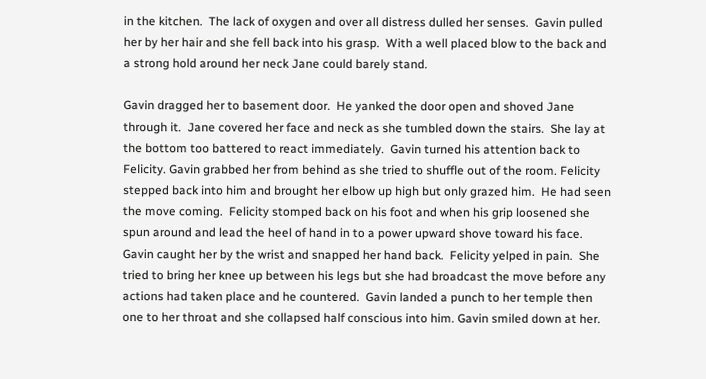in the kitchen.  The lack of oxygen and over all distress dulled her senses.  Gavin pulled her by her hair and she fell back into his grasp.  With a well placed blow to the back and a strong hold around her neck Jane could barely stand.

Gavin dragged her to basement door.  He yanked the door open and shoved Jane through it.  Jane covered her face and neck as she tumbled down the stairs.  She lay at the bottom too battered to react immediately.  Gavin turned his attention back to Felicity. Gavin grabbed her from behind as she tried to shuffle out of the room. Felicity stepped back into him and brought her elbow up high but only grazed him.  He had seen the move coming.  Felicity stomped back on his foot and when his grip loosened she spun around and lead the heel of hand in to a power upward shove toward his face.  Gavin caught her by the wrist and snapped her hand back.  Felicity yelped in pain.  She tried to bring her knee up between his legs but she had broadcast the move before any actions had taken place and he countered.  Gavin landed a punch to her temple then one to her throat and she collapsed half conscious into him. Gavin smiled down at her.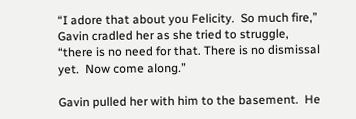“I adore that about you Felicity.  So much fire,” Gavin cradled her as she tried to struggle, “there is no need for that. There is no dismissal yet.  Now come along.”

Gavin pulled her with him to the basement.  He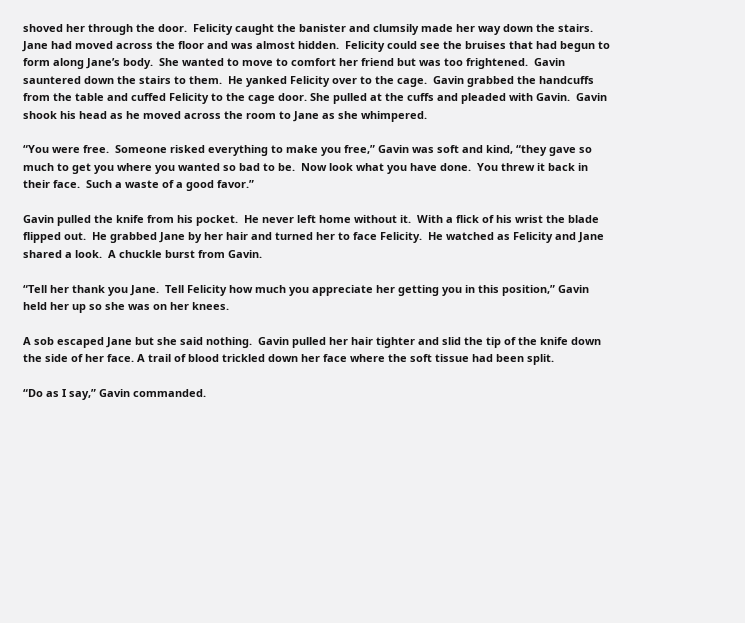shoved her through the door.  Felicity caught the banister and clumsily made her way down the stairs.  Jane had moved across the floor and was almost hidden.  Felicity could see the bruises that had begun to form along Jane’s body.  She wanted to move to comfort her friend but was too frightened.  Gavin sauntered down the stairs to them.  He yanked Felicity over to the cage.  Gavin grabbed the handcuffs from the table and cuffed Felicity to the cage door. She pulled at the cuffs and pleaded with Gavin.  Gavin shook his head as he moved across the room to Jane as she whimpered.

“You were free.  Someone risked everything to make you free,” Gavin was soft and kind, “they gave so much to get you where you wanted so bad to be.  Now look what you have done.  You threw it back in their face.  Such a waste of a good favor.”

Gavin pulled the knife from his pocket.  He never left home without it.  With a flick of his wrist the blade flipped out.  He grabbed Jane by her hair and turned her to face Felicity.  He watched as Felicity and Jane shared a look.  A chuckle burst from Gavin.

“Tell her thank you Jane.  Tell Felicity how much you appreciate her getting you in this position,” Gavin held her up so she was on her knees.

A sob escaped Jane but she said nothing.  Gavin pulled her hair tighter and slid the tip of the knife down the side of her face. A trail of blood trickled down her face where the soft tissue had been split.

“Do as I say,” Gavin commanded.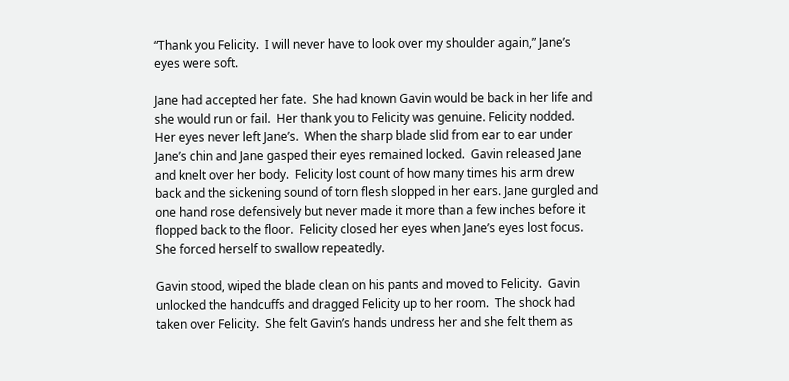“Thank you Felicity.  I will never have to look over my shoulder again,” Jane’s eyes were soft.

Jane had accepted her fate.  She had known Gavin would be back in her life and she would run or fail.  Her thank you to Felicity was genuine. Felicity nodded. Her eyes never left Jane’s.  When the sharp blade slid from ear to ear under Jane’s chin and Jane gasped their eyes remained locked.  Gavin released Jane and knelt over her body.  Felicity lost count of how many times his arm drew back and the sickening sound of torn flesh slopped in her ears. Jane gurgled and one hand rose defensively but never made it more than a few inches before it flopped back to the floor.  Felicity closed her eyes when Jane’s eyes lost focus.  She forced herself to swallow repeatedly.

Gavin stood, wiped the blade clean on his pants and moved to Felicity.  Gavin unlocked the handcuffs and dragged Felicity up to her room.  The shock had taken over Felicity.  She felt Gavin’s hands undress her and she felt them as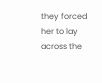they forced her to lay across the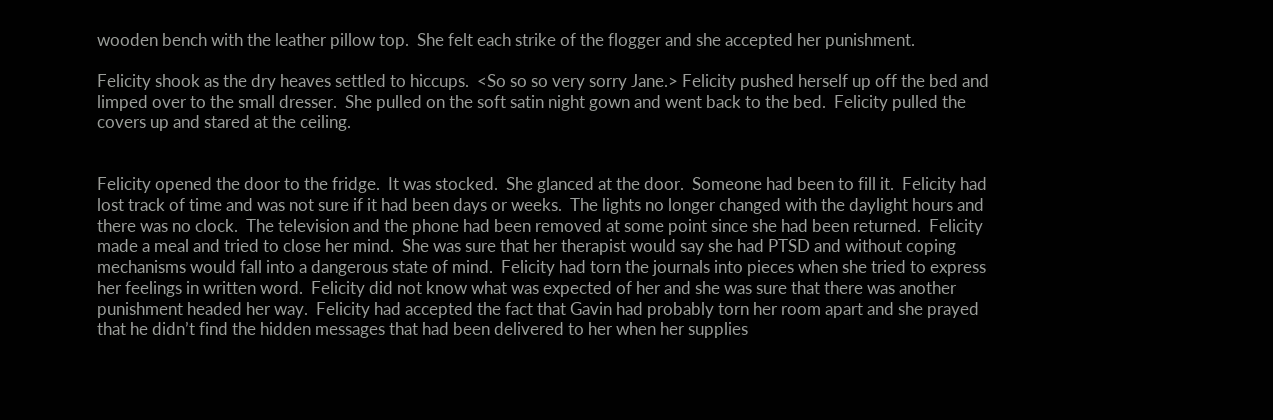wooden bench with the leather pillow top.  She felt each strike of the flogger and she accepted her punishment.

Felicity shook as the dry heaves settled to hiccups.  <So so so very sorry Jane.> Felicity pushed herself up off the bed and limped over to the small dresser.  She pulled on the soft satin night gown and went back to the bed.  Felicity pulled the covers up and stared at the ceiling.


Felicity opened the door to the fridge.  It was stocked.  She glanced at the door.  Someone had been to fill it.  Felicity had lost track of time and was not sure if it had been days or weeks.  The lights no longer changed with the daylight hours and there was no clock.  The television and the phone had been removed at some point since she had been returned.  Felicity made a meal and tried to close her mind.  She was sure that her therapist would say she had PTSD and without coping mechanisms would fall into a dangerous state of mind.  Felicity had torn the journals into pieces when she tried to express her feelings in written word.  Felicity did not know what was expected of her and she was sure that there was another punishment headed her way.  Felicity had accepted the fact that Gavin had probably torn her room apart and she prayed that he didn’t find the hidden messages that had been delivered to her when her supplies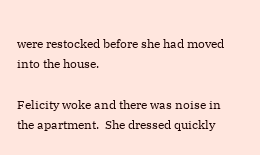were restocked before she had moved into the house.

Felicity woke and there was noise in the apartment.  She dressed quickly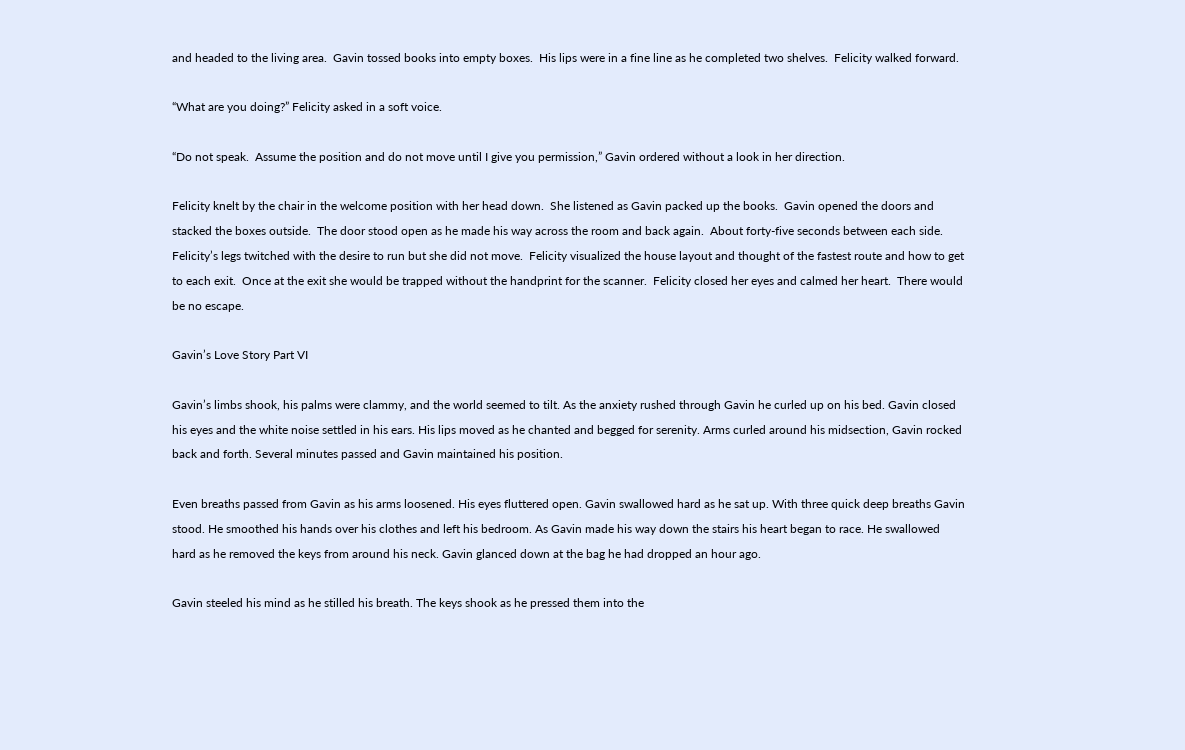and headed to the living area.  Gavin tossed books into empty boxes.  His lips were in a fine line as he completed two shelves.  Felicity walked forward.

“What are you doing?” Felicity asked in a soft voice.

“Do not speak.  Assume the position and do not move until I give you permission,” Gavin ordered without a look in her direction.

Felicity knelt by the chair in the welcome position with her head down.  She listened as Gavin packed up the books.  Gavin opened the doors and stacked the boxes outside.  The door stood open as he made his way across the room and back again.  About forty-five seconds between each side.  Felicity’s legs twitched with the desire to run but she did not move.  Felicity visualized the house layout and thought of the fastest route and how to get to each exit.  Once at the exit she would be trapped without the handprint for the scanner.  Felicity closed her eyes and calmed her heart.  There would be no escape.

Gavin’s Love Story Part VI

Gavin’s limbs shook, his palms were clammy, and the world seemed to tilt. As the anxiety rushed through Gavin he curled up on his bed. Gavin closed his eyes and the white noise settled in his ears. His lips moved as he chanted and begged for serenity. Arms curled around his midsection, Gavin rocked back and forth. Several minutes passed and Gavin maintained his position.

Even breaths passed from Gavin as his arms loosened. His eyes fluttered open. Gavin swallowed hard as he sat up. With three quick deep breaths Gavin stood. He smoothed his hands over his clothes and left his bedroom. As Gavin made his way down the stairs his heart began to race. He swallowed hard as he removed the keys from around his neck. Gavin glanced down at the bag he had dropped an hour ago.

Gavin steeled his mind as he stilled his breath. The keys shook as he pressed them into the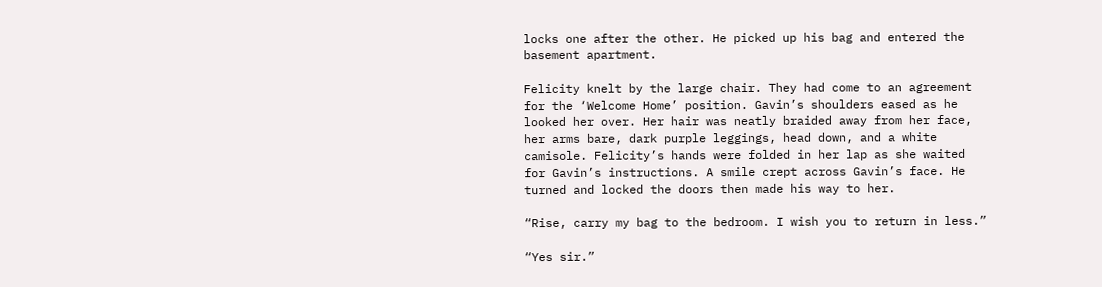locks one after the other. He picked up his bag and entered the basement apartment.

Felicity knelt by the large chair. They had come to an agreement for the ‘Welcome Home’ position. Gavin’s shoulders eased as he looked her over. Her hair was neatly braided away from her face, her arms bare, dark purple leggings, head down, and a white camisole. Felicity’s hands were folded in her lap as she waited for Gavin’s instructions. A smile crept across Gavin’s face. He turned and locked the doors then made his way to her.

“Rise, carry my bag to the bedroom. I wish you to return in less.”

“Yes sir.”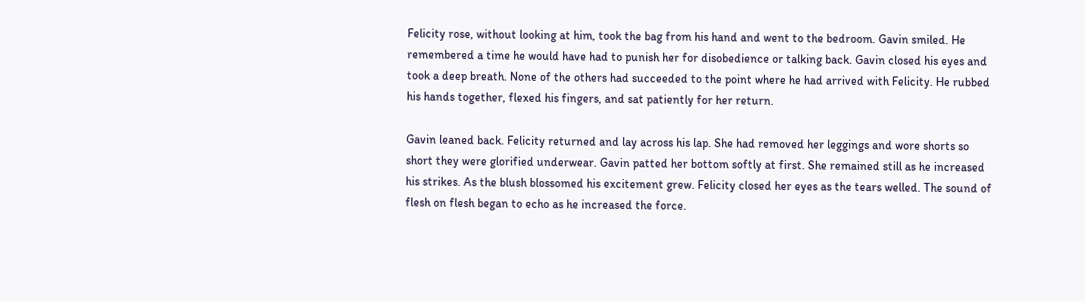Felicity rose, without looking at him, took the bag from his hand and went to the bedroom. Gavin smiled. He remembered a time he would have had to punish her for disobedience or talking back. Gavin closed his eyes and took a deep breath. None of the others had succeeded to the point where he had arrived with Felicity. He rubbed his hands together, flexed his fingers, and sat patiently for her return.

Gavin leaned back. Felicity returned and lay across his lap. She had removed her leggings and wore shorts so short they were glorified underwear. Gavin patted her bottom softly at first. She remained still as he increased his strikes. As the blush blossomed his excitement grew. Felicity closed her eyes as the tears welled. The sound of flesh on flesh began to echo as he increased the force.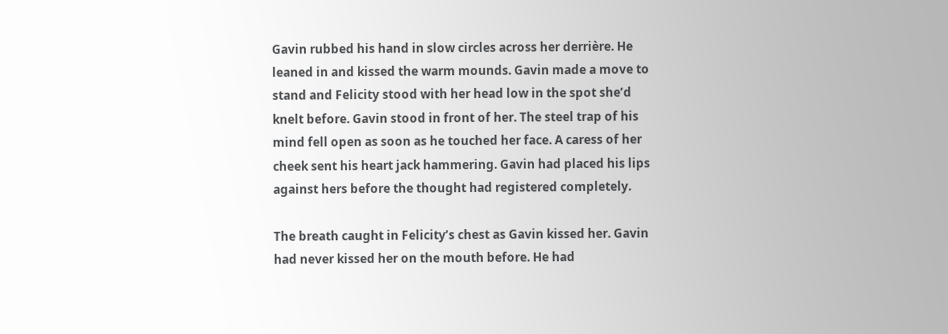Gavin rubbed his hand in slow circles across her derrière. He leaned in and kissed the warm mounds. Gavin made a move to stand and Felicity stood with her head low in the spot she’d knelt before. Gavin stood in front of her. The steel trap of his mind fell open as soon as he touched her face. A caress of her cheek sent his heart jack hammering. Gavin had placed his lips against hers before the thought had registered completely.

The breath caught in Felicity’s chest as Gavin kissed her. Gavin had never kissed her on the mouth before. He had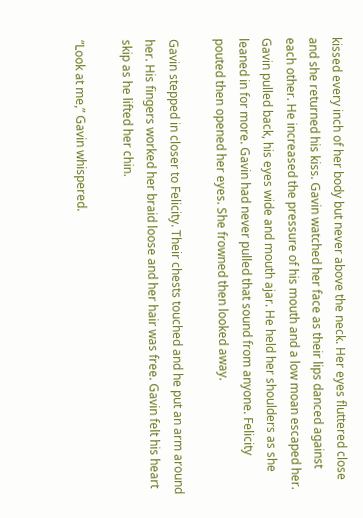kissed every inch of her body but never above the neck. Her eyes fluttered close and she returned his kiss. Gavin watched her face as their lips danced against each other. He increased the pressure of his mouth and a low moan escaped her. Gavin pulled back, his eyes wide and mouth ajar. He held her shoulders as she leaned in for more. Gavin had never pulled that sound from anyone. Felicity pouted then opened her eyes. She frowned then looked away.

Gavin stepped in closer to Felicity. Their chests touched and he put an arm around her. His fingers worked her braid loose and her hair was free. Gavin felt his heart skip as he lifted her chin.

“Look at me,” Gavin whispered.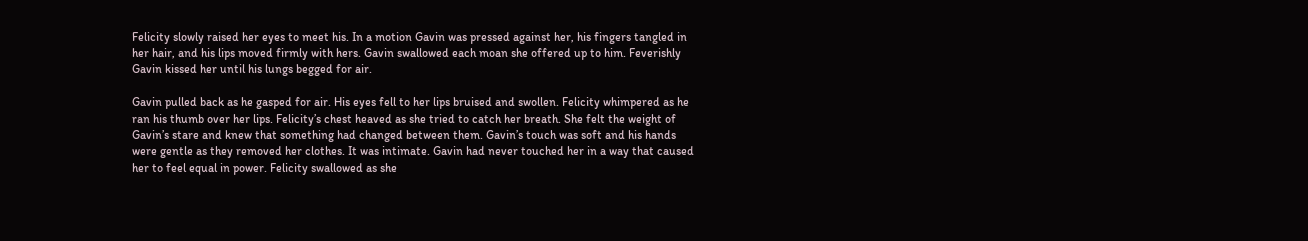Felicity slowly raised her eyes to meet his. In a motion Gavin was pressed against her, his fingers tangled in her hair, and his lips moved firmly with hers. Gavin swallowed each moan she offered up to him. Feverishly Gavin kissed her until his lungs begged for air.

Gavin pulled back as he gasped for air. His eyes fell to her lips bruised and swollen. Felicity whimpered as he ran his thumb over her lips. Felicity’s chest heaved as she tried to catch her breath. She felt the weight of Gavin’s stare and knew that something had changed between them. Gavin’s touch was soft and his hands were gentle as they removed her clothes. It was intimate. Gavin had never touched her in a way that caused her to feel equal in power. Felicity swallowed as she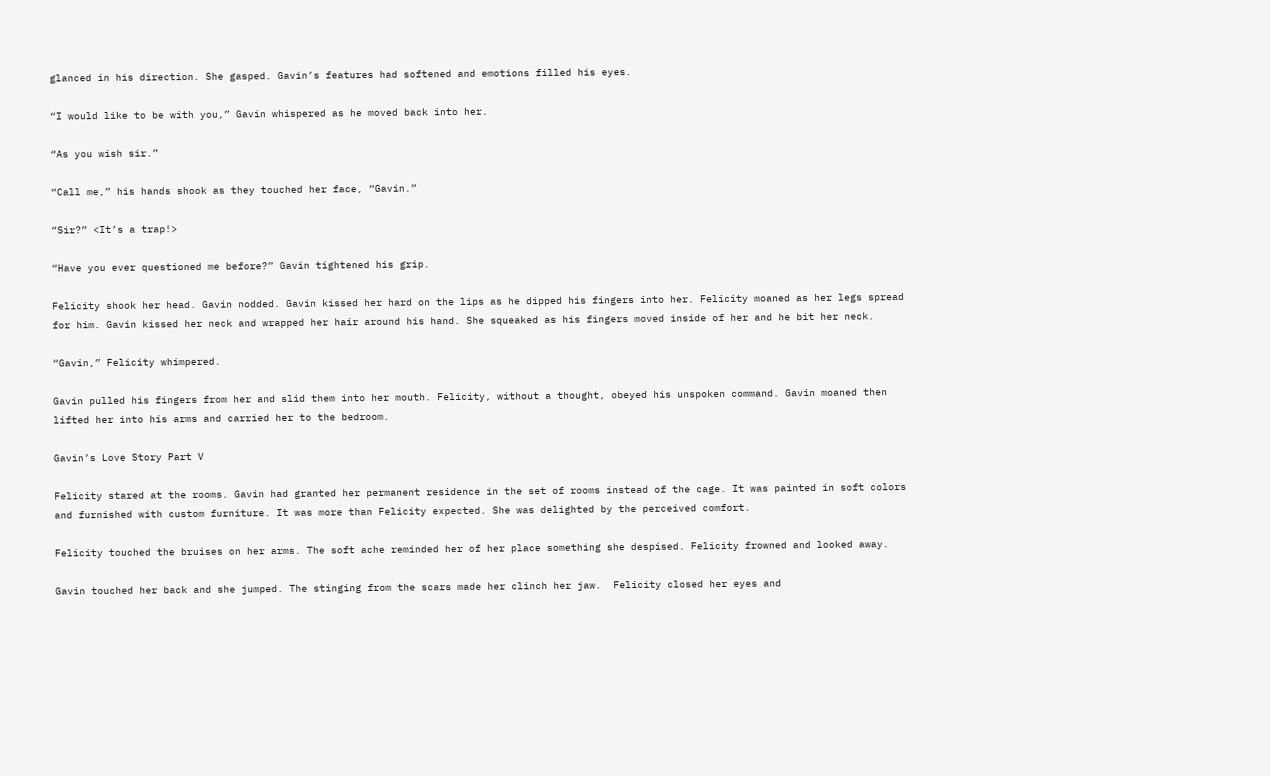glanced in his direction. She gasped. Gavin’s features had softened and emotions filled his eyes.

“I would like to be with you,” Gavin whispered as he moved back into her.

“As you wish sir.”

“Call me,” his hands shook as they touched her face, “Gavin.”

“Sir?” <It’s a trap!>

“Have you ever questioned me before?” Gavin tightened his grip.

Felicity shook her head. Gavin nodded. Gavin kissed her hard on the lips as he dipped his fingers into her. Felicity moaned as her legs spread for him. Gavin kissed her neck and wrapped her hair around his hand. She squeaked as his fingers moved inside of her and he bit her neck.

“Gavin,” Felicity whimpered.

Gavin pulled his fingers from her and slid them into her mouth. Felicity, without a thought, obeyed his unspoken command. Gavin moaned then lifted her into his arms and carried her to the bedroom.

Gavin’s Love Story Part V

Felicity stared at the rooms. Gavin had granted her permanent residence in the set of rooms instead of the cage. It was painted in soft colors and furnished with custom furniture. It was more than Felicity expected. She was delighted by the perceived comfort.

Felicity touched the bruises on her arms. The soft ache reminded her of her place something she despised. Felicity frowned and looked away.

Gavin touched her back and she jumped. The stinging from the scars made her clinch her jaw.  Felicity closed her eyes and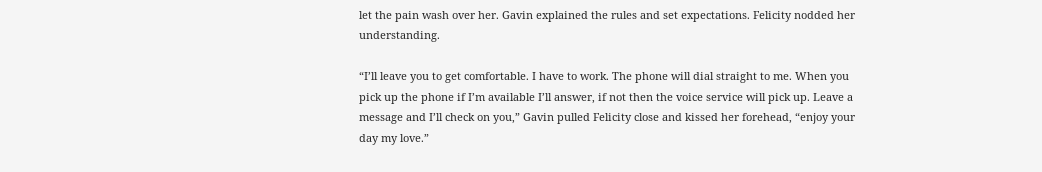let the pain wash over her. Gavin explained the rules and set expectations. Felicity nodded her understanding.

“I’ll leave you to get comfortable. I have to work. The phone will dial straight to me. When you pick up the phone if I’m available I’ll answer, if not then the voice service will pick up. Leave a message and I’ll check on you,” Gavin pulled Felicity close and kissed her forehead, “enjoy your day my love.”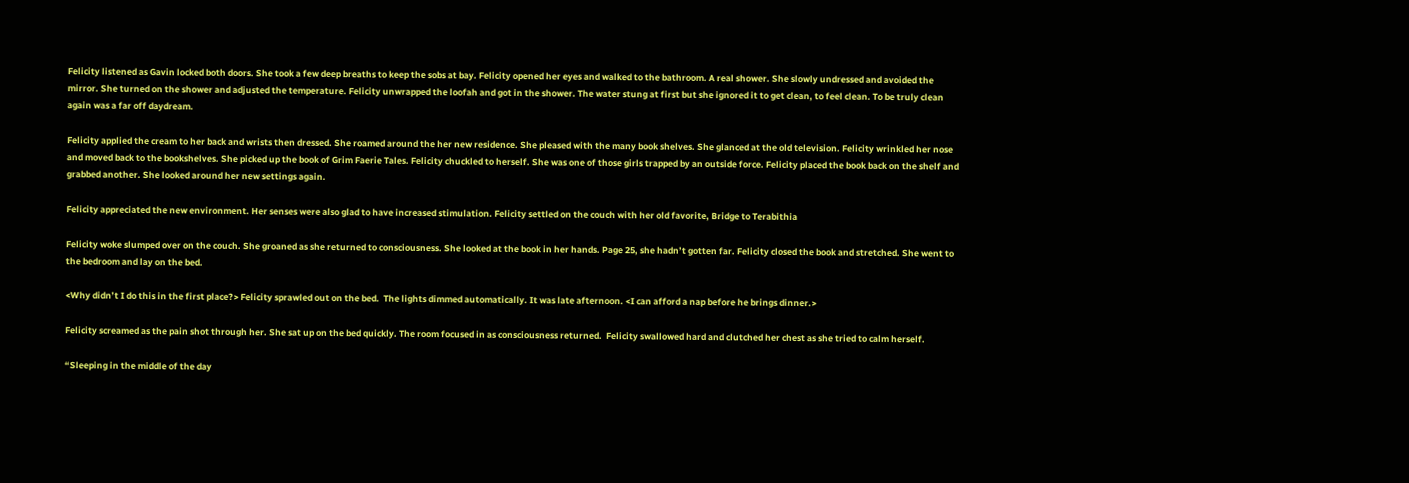Felicity listened as Gavin locked both doors. She took a few deep breaths to keep the sobs at bay. Felicity opened her eyes and walked to the bathroom. A real shower. She slowly undressed and avoided the mirror. She turned on the shower and adjusted the temperature. Felicity unwrapped the loofah and got in the shower. The water stung at first but she ignored it to get clean, to feel clean. To be truly clean again was a far off daydream.

Felicity applied the cream to her back and wrists then dressed. She roamed around the her new residence. She pleased with the many book shelves. She glanced at the old television. Felicity wrinkled her nose and moved back to the bookshelves. She picked up the book of Grim Faerie Tales. Felicity chuckled to herself. She was one of those girls trapped by an outside force. Felicity placed the book back on the shelf and grabbed another. She looked around her new settings again.

Felicity appreciated the new environment. Her senses were also glad to have increased stimulation. Felicity settled on the couch with her old favorite, Bridge to Terabithia

Felicity woke slumped over on the couch. She groaned as she returned to consciousness. She looked at the book in her hands. Page 25, she hadn’t gotten far. Felicity closed the book and stretched. She went to the bedroom and lay on the bed.

<Why didn’t I do this in the first place?> Felicity sprawled out on the bed.  The lights dimmed automatically. It was late afternoon. <I can afford a nap before he brings dinner.>

Felicity screamed as the pain shot through her. She sat up on the bed quickly. The room focused in as consciousness returned.  Felicity swallowed hard and clutched her chest as she tried to calm herself.

“Sleeping in the middle of the day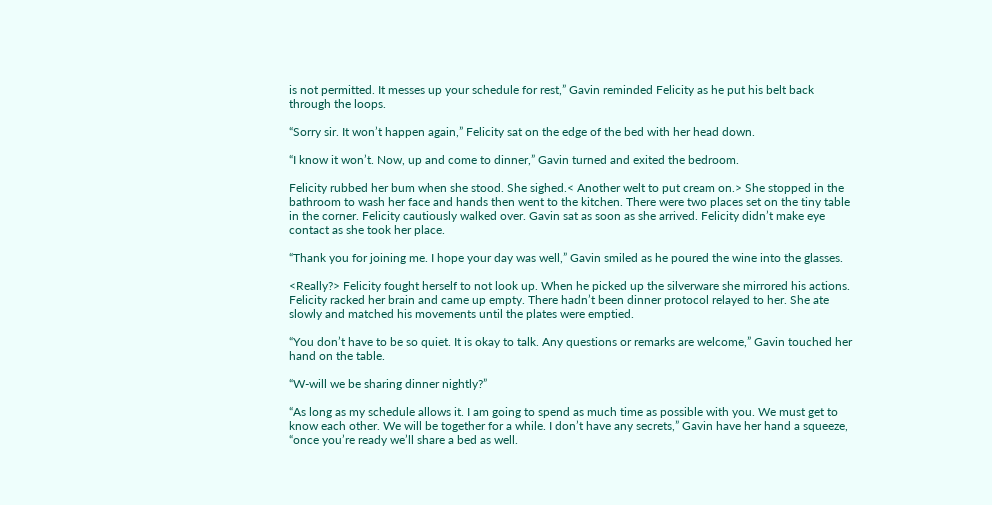is not permitted. It messes up your schedule for rest,” Gavin reminded Felicity as he put his belt back through the loops.

“Sorry sir. It won’t happen again,” Felicity sat on the edge of the bed with her head down.

“I know it won’t. Now, up and come to dinner,” Gavin turned and exited the bedroom.

Felicity rubbed her bum when she stood. She sighed.< Another welt to put cream on.> She stopped in the bathroom to wash her face and hands then went to the kitchen. There were two places set on the tiny table in the corner. Felicity cautiously walked over. Gavin sat as soon as she arrived. Felicity didn’t make eye contact as she took her place.

“Thank you for joining me. I hope your day was well,” Gavin smiled as he poured the wine into the glasses.

<Really?> Felicity fought herself to not look up. When he picked up the silverware she mirrored his actions. Felicity racked her brain and came up empty. There hadn’t been dinner protocol relayed to her. She ate slowly and matched his movements until the plates were emptied.

“You don’t have to be so quiet. It is okay to talk. Any questions or remarks are welcome,” Gavin touched her hand on the table.

“W-will we be sharing dinner nightly?”

“As long as my schedule allows it. I am going to spend as much time as possible with you. We must get to know each other. We will be together for a while. I don’t have any secrets,” Gavin have her hand a squeeze, “once you’re ready we’ll share a bed as well.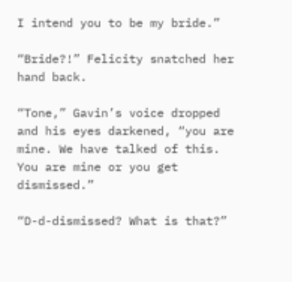I intend you to be my bride.”

“Bride?!” Felicity snatched her hand back.

“Tone,” Gavin’s voice dropped and his eyes darkened, “you are mine. We have talked of this.  You are mine or you get dismissed.”

“D-d-dismissed? What is that?”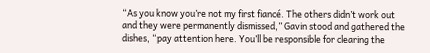“As you know you’re not my first fiancé. The others didn’t work out and they were permanently dismissed,” Gavin stood and gathered the dishes, “pay attention here. You’ll be responsible for clearing the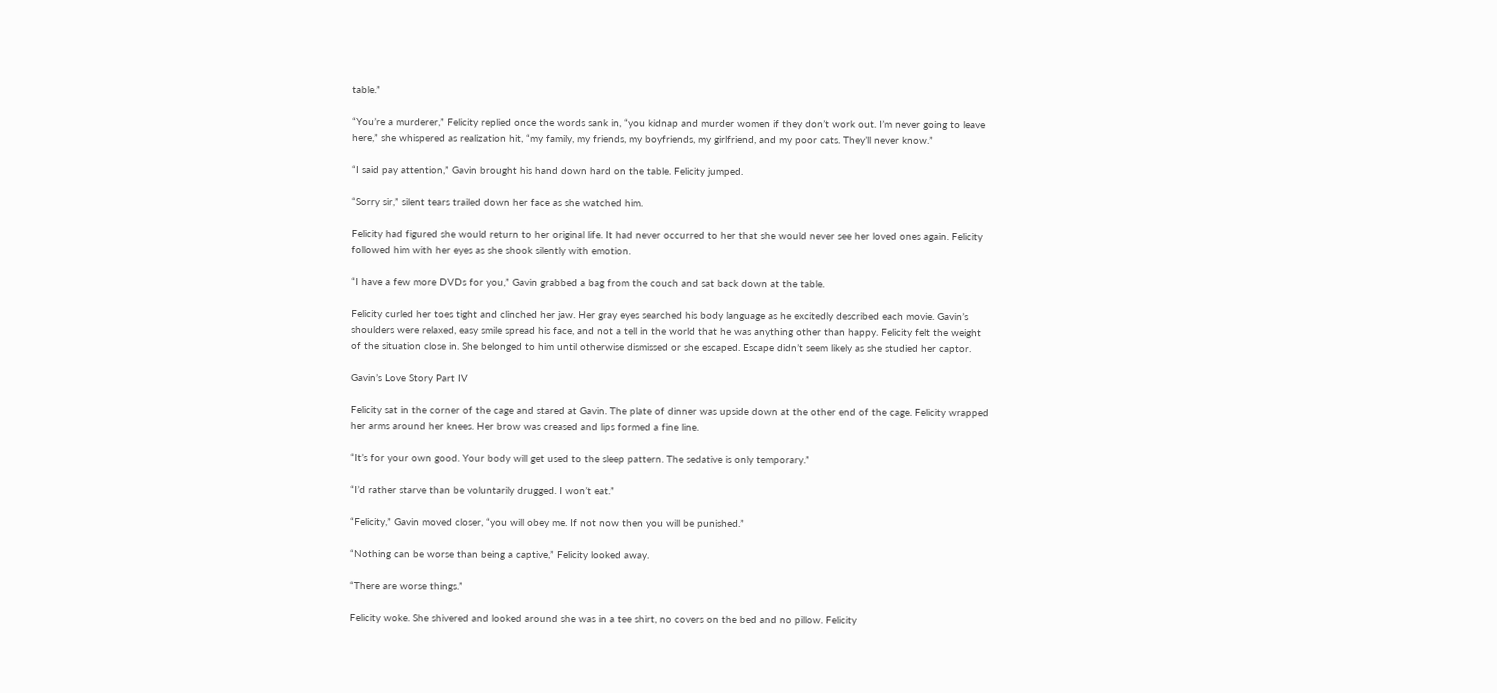table.”

“You’re a murderer,” Felicity replied once the words sank in, “you kidnap and murder women if they don’t work out. I’m never going to leave here,” she whispered as realization hit, “my family, my friends, my boyfriends, my girlfriend, and my poor cats. They’ll never know.”

“I said pay attention,” Gavin brought his hand down hard on the table. Felicity jumped.

“Sorry sir,” silent tears trailed down her face as she watched him.

Felicity had figured she would return to her original life. It had never occurred to her that she would never see her loved ones again. Felicity followed him with her eyes as she shook silently with emotion.

“I have a few more DVDs for you,” Gavin grabbed a bag from the couch and sat back down at the table.

Felicity curled her toes tight and clinched her jaw. Her gray eyes searched his body language as he excitedly described each movie. Gavin’s shoulders were relaxed, easy smile spread his face, and not a tell in the world that he was anything other than happy. Felicity felt the weight of the situation close in. She belonged to him until otherwise dismissed or she escaped. Escape didn’t seem likely as she studied her captor.

Gavin’s Love Story Part IV

Felicity sat in the corner of the cage and stared at Gavin. The plate of dinner was upside down at the other end of the cage. Felicity wrapped her arms around her knees. Her brow was creased and lips formed a fine line.

“It’s for your own good. Your body will get used to the sleep pattern. The sedative is only temporary.”

“I’d rather starve than be voluntarily drugged. I won’t eat.”

“Felicity,” Gavin moved closer, “you will obey me. If not now then you will be punished.”

“Nothing can be worse than being a captive,” Felicity looked away.

“There are worse things.”

Felicity woke. She shivered and looked around she was in a tee shirt, no covers on the bed and no pillow. Felicity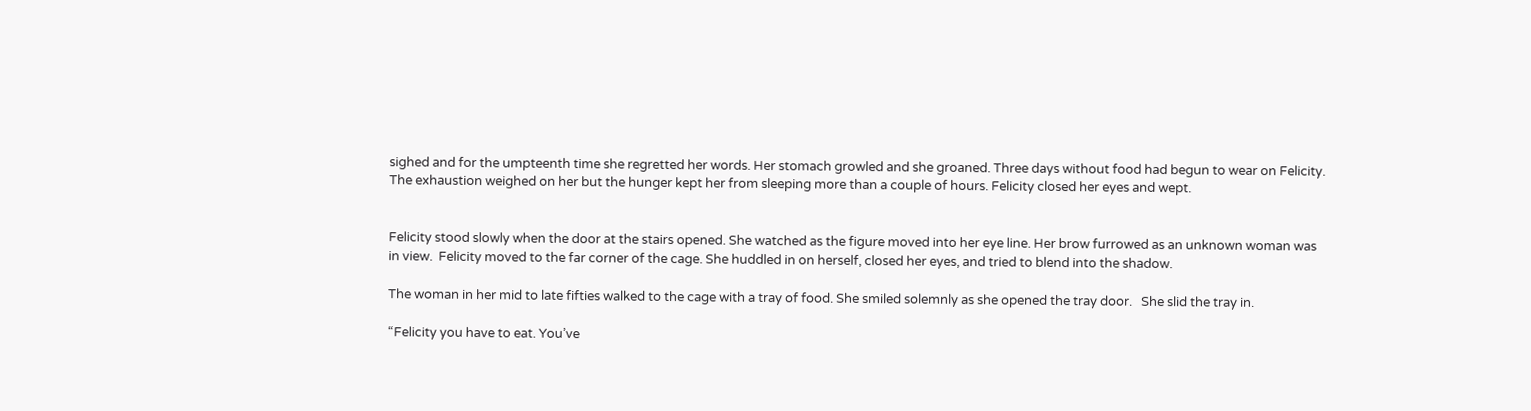sighed and for the umpteenth time she regretted her words. Her stomach growled and she groaned. Three days without food had begun to wear on Felicity. The exhaustion weighed on her but the hunger kept her from sleeping more than a couple of hours. Felicity closed her eyes and wept.


Felicity stood slowly when the door at the stairs opened. She watched as the figure moved into her eye line. Her brow furrowed as an unknown woman was in view.  Felicity moved to the far corner of the cage. She huddled in on herself, closed her eyes, and tried to blend into the shadow.

The woman in her mid to late fifties walked to the cage with a tray of food. She smiled solemnly as she opened the tray door.   She slid the tray in.

“Felicity you have to eat. You’ve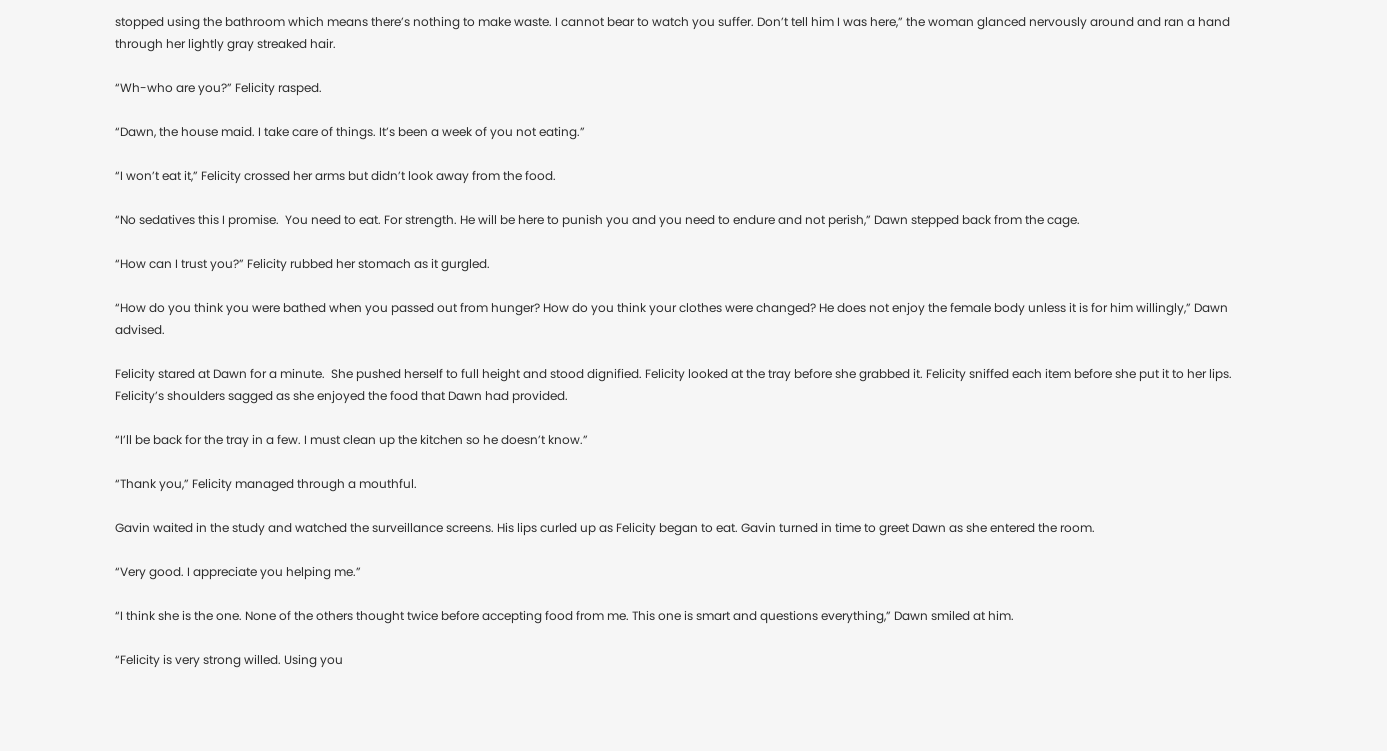stopped using the bathroom which means there’s nothing to make waste. I cannot bear to watch you suffer. Don’t tell him I was here,” the woman glanced nervously around and ran a hand through her lightly gray streaked hair.

“Wh-who are you?” Felicity rasped.

“Dawn, the house maid. I take care of things. It’s been a week of you not eating.”

“I won’t eat it,” Felicity crossed her arms but didn’t look away from the food.

“No sedatives this I promise.  You need to eat. For strength. He will be here to punish you and you need to endure and not perish,” Dawn stepped back from the cage.

“How can I trust you?” Felicity rubbed her stomach as it gurgled.

“How do you think you were bathed when you passed out from hunger? How do you think your clothes were changed? He does not enjoy the female body unless it is for him willingly,” Dawn advised.

Felicity stared at Dawn for a minute.  She pushed herself to full height and stood dignified. Felicity looked at the tray before she grabbed it. Felicity sniffed each item before she put it to her lips. Felicity’s shoulders sagged as she enjoyed the food that Dawn had provided.

“I’ll be back for the tray in a few. I must clean up the kitchen so he doesn’t know.”

“Thank you,” Felicity managed through a mouthful.

Gavin waited in the study and watched the surveillance screens. His lips curled up as Felicity began to eat. Gavin turned in time to greet Dawn as she entered the room.

“Very good. I appreciate you helping me.”

“I think she is the one. None of the others thought twice before accepting food from me. This one is smart and questions everything,” Dawn smiled at him.

“Felicity is very strong willed. Using you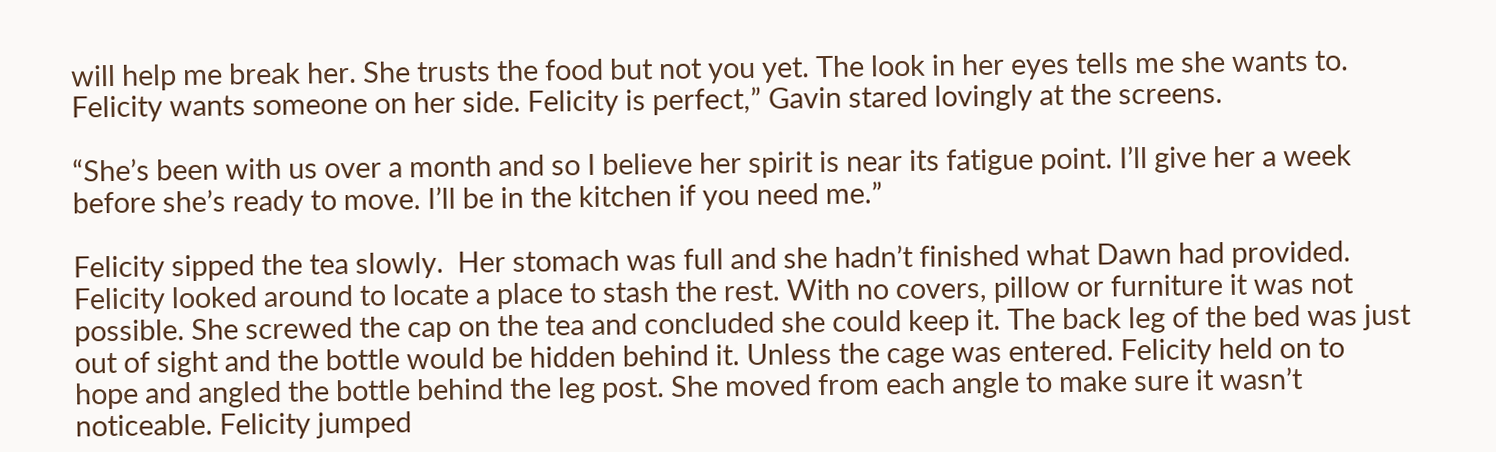will help me break her. She trusts the food but not you yet. The look in her eyes tells me she wants to. Felicity wants someone on her side. Felicity is perfect,” Gavin stared lovingly at the screens.

“She’s been with us over a month and so I believe her spirit is near its fatigue point. I’ll give her a week before she’s ready to move. I’ll be in the kitchen if you need me.”

Felicity sipped the tea slowly.  Her stomach was full and she hadn’t finished what Dawn had provided. Felicity looked around to locate a place to stash the rest. With no covers, pillow or furniture it was not possible. She screwed the cap on the tea and concluded she could keep it. The back leg of the bed was just out of sight and the bottle would be hidden behind it. Unless the cage was entered. Felicity held on to hope and angled the bottle behind the leg post. She moved from each angle to make sure it wasn’t noticeable. Felicity jumped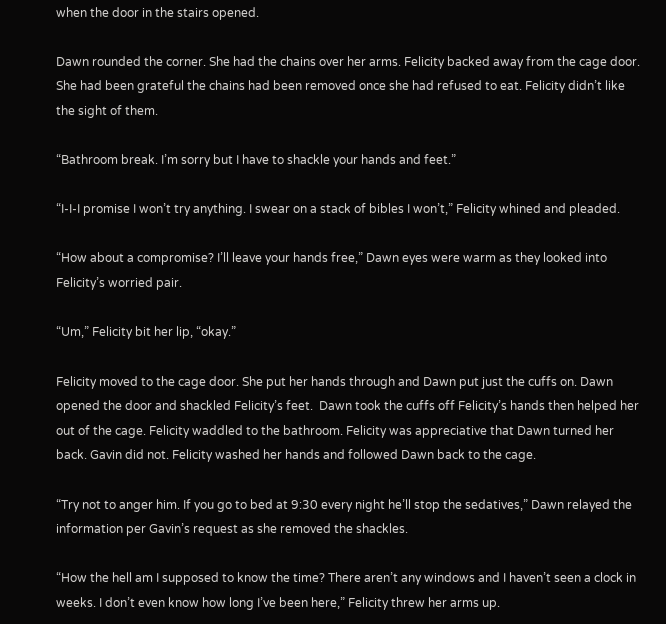when the door in the stairs opened.

Dawn rounded the corner. She had the chains over her arms. Felicity backed away from the cage door. She had been grateful the chains had been removed once she had refused to eat. Felicity didn’t like the sight of them.

“Bathroom break. I’m sorry but I have to shackle your hands and feet.”

“I-I-I promise I won’t try anything. I swear on a stack of bibles I won’t,” Felicity whined and pleaded.

“How about a compromise? I’ll leave your hands free,” Dawn eyes were warm as they looked into Felicity’s worried pair.

“Um,” Felicity bit her lip, “okay.”

Felicity moved to the cage door. She put her hands through and Dawn put just the cuffs on. Dawn opened the door and shackled Felicity’s feet.  Dawn took the cuffs off Felicity’s hands then helped her out of the cage. Felicity waddled to the bathroom. Felicity was appreciative that Dawn turned her back. Gavin did not. Felicity washed her hands and followed Dawn back to the cage.

“Try not to anger him. If you go to bed at 9:30 every night he’ll stop the sedatives,” Dawn relayed the information per Gavin’s request as she removed the shackles.

“How the hell am I supposed to know the time? There aren’t any windows and I haven’t seen a clock in weeks. I don’t even know how long I’ve been here,” Felicity threw her arms up.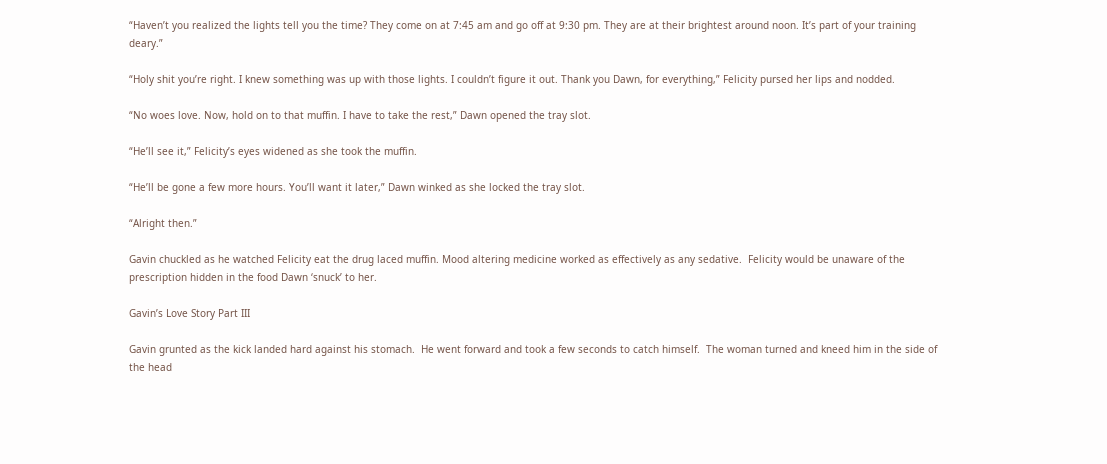“Haven’t you realized the lights tell you the time? They come on at 7:45 am and go off at 9:30 pm. They are at their brightest around noon. It’s part of your training deary.”

“Holy shit you’re right. I knew something was up with those lights. I couldn’t figure it out. Thank you Dawn, for everything,” Felicity pursed her lips and nodded.

“No woes love. Now, hold on to that muffin. I have to take the rest,” Dawn opened the tray slot.

“He’ll see it,” Felicity’s eyes widened as she took the muffin.

“He’ll be gone a few more hours. You’ll want it later,” Dawn winked as she locked the tray slot.

“Alright then.”

Gavin chuckled as he watched Felicity eat the drug laced muffin. Mood altering medicine worked as effectively as any sedative.  Felicity would be unaware of the prescription hidden in the food Dawn ‘snuck’ to her.

Gavin’s Love Story Part III

Gavin grunted as the kick landed hard against his stomach.  He went forward and took a few seconds to catch himself.  The woman turned and kneed him in the side of the head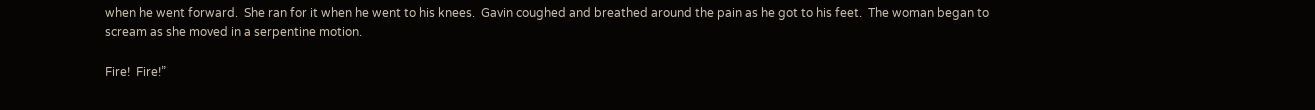when he went forward.  She ran for it when he went to his knees.  Gavin coughed and breathed around the pain as he got to his feet.  The woman began to scream as she moved in a serpentine motion.

Fire!  Fire!”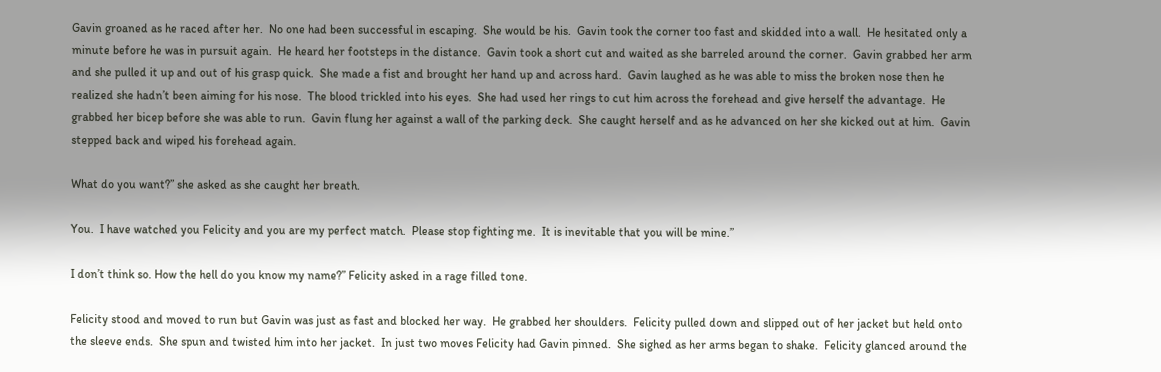Gavin groaned as he raced after her.  No one had been successful in escaping.  She would be his.  Gavin took the corner too fast and skidded into a wall.  He hesitated only a minute before he was in pursuit again.  He heard her footsteps in the distance.  Gavin took a short cut and waited as she barreled around the corner.  Gavin grabbed her arm and she pulled it up and out of his grasp quick.  She made a fist and brought her hand up and across hard.  Gavin laughed as he was able to miss the broken nose then he realized she hadn’t been aiming for his nose.  The blood trickled into his eyes.  She had used her rings to cut him across the forehead and give herself the advantage.  He grabbed her bicep before she was able to run.  Gavin flung her against a wall of the parking deck.  She caught herself and as he advanced on her she kicked out at him.  Gavin stepped back and wiped his forehead again.

What do you want?” she asked as she caught her breath.

You.  I have watched you Felicity and you are my perfect match.  Please stop fighting me.  It is inevitable that you will be mine.”

I don’t think so. How the hell do you know my name?” Felicity asked in a rage filled tone.

Felicity stood and moved to run but Gavin was just as fast and blocked her way.  He grabbed her shoulders.  Felicity pulled down and slipped out of her jacket but held onto the sleeve ends.  She spun and twisted him into her jacket.  In just two moves Felicity had Gavin pinned.  She sighed as her arms began to shake.  Felicity glanced around the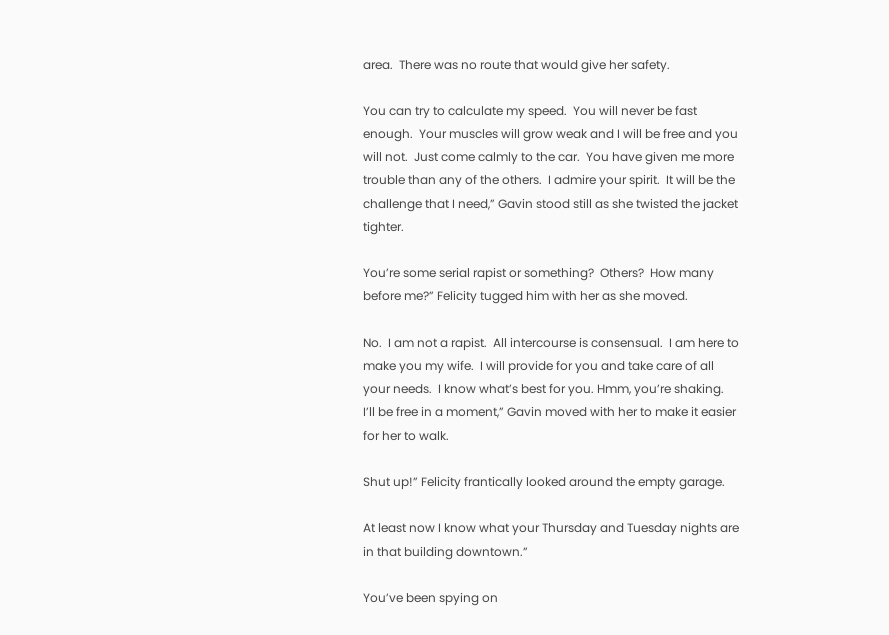area.  There was no route that would give her safety.

You can try to calculate my speed.  You will never be fast enough.  Your muscles will grow weak and I will be free and you will not.  Just come calmly to the car.  You have given me more trouble than any of the others.  I admire your spirit.  It will be the challenge that I need,” Gavin stood still as she twisted the jacket tighter.

You’re some serial rapist or something?  Others?  How many before me?” Felicity tugged him with her as she moved.

No.  I am not a rapist.  All intercourse is consensual.  I am here to make you my wife.  I will provide for you and take care of all your needs.  I know what’s best for you. Hmm, you’re shaking.  I’ll be free in a moment,” Gavin moved with her to make it easier for her to walk.

Shut up!” Felicity frantically looked around the empty garage.

At least now I know what your Thursday and Tuesday nights are in that building downtown.”

You’ve been spying on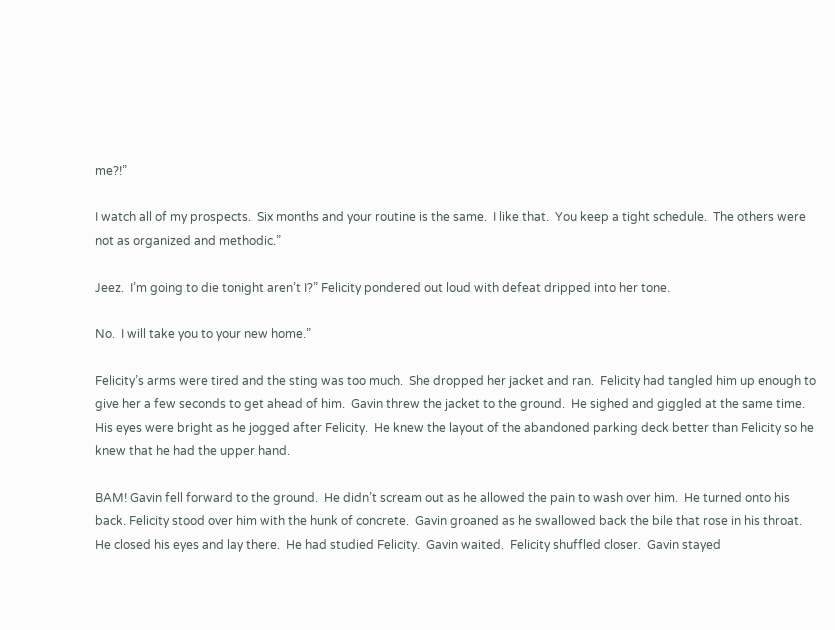me?!”

I watch all of my prospects.  Six months and your routine is the same.  I like that.  You keep a tight schedule.  The others were not as organized and methodic.”

Jeez.  I’m going to die tonight aren’t I?” Felicity pondered out loud with defeat dripped into her tone.

No.  I will take you to your new home.”

Felicity’s arms were tired and the sting was too much.  She dropped her jacket and ran.  Felicity had tangled him up enough to give her a few seconds to get ahead of him.  Gavin threw the jacket to the ground.  He sighed and giggled at the same time.  His eyes were bright as he jogged after Felicity.  He knew the layout of the abandoned parking deck better than Felicity so he knew that he had the upper hand.

BAM! Gavin fell forward to the ground.  He didn’t scream out as he allowed the pain to wash over him.  He turned onto his back. Felicity stood over him with the hunk of concrete.  Gavin groaned as he swallowed back the bile that rose in his throat.  He closed his eyes and lay there.  He had studied Felicity.  Gavin waited.  Felicity shuffled closer.  Gavin stayed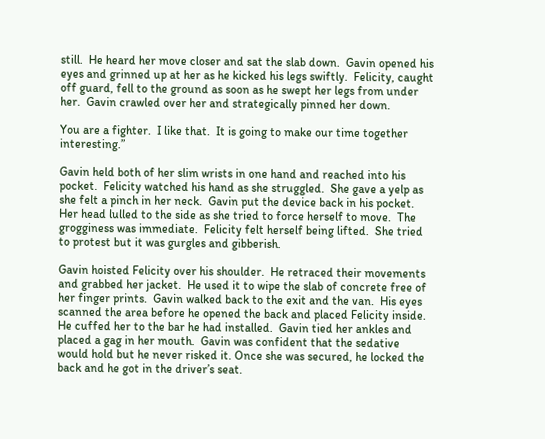still.  He heard her move closer and sat the slab down.  Gavin opened his eyes and grinned up at her as he kicked his legs swiftly.  Felicity, caught off guard, fell to the ground as soon as he swept her legs from under her.  Gavin crawled over her and strategically pinned her down.

You are a fighter.  I like that.  It is going to make our time together interesting.”

Gavin held both of her slim wrists in one hand and reached into his pocket.  Felicity watched his hand as she struggled.  She gave a yelp as she felt a pinch in her neck.  Gavin put the device back in his pocket.  Her head lulled to the side as she tried to force herself to move.  The grogginess was immediate.  Felicity felt herself being lifted.  She tried to protest but it was gurgles and gibberish.

Gavin hoisted Felicity over his shoulder.  He retraced their movements and grabbed her jacket.  He used it to wipe the slab of concrete free of her finger prints.  Gavin walked back to the exit and the van.  His eyes scanned the area before he opened the back and placed Felicity inside.  He cuffed her to the bar he had installed.  Gavin tied her ankles and placed a gag in her mouth.  Gavin was confident that the sedative would hold but he never risked it. Once she was secured, he locked the back and he got in the driver’s seat.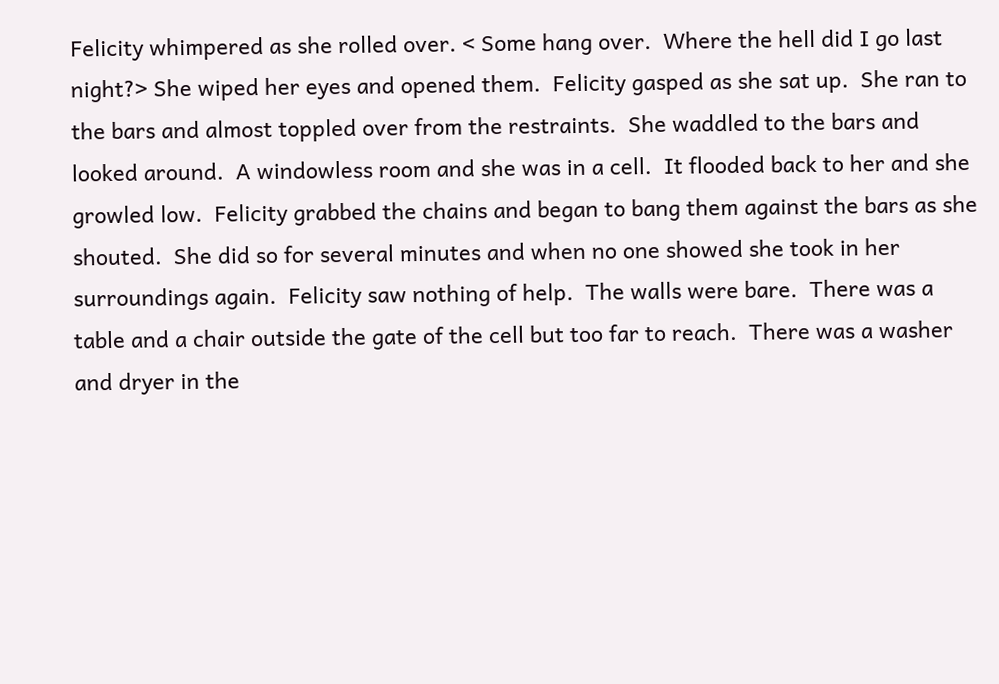Felicity whimpered as she rolled over. < Some hang over.  Where the hell did I go last night?> She wiped her eyes and opened them.  Felicity gasped as she sat up.  She ran to the bars and almost toppled over from the restraints.  She waddled to the bars and looked around.  A windowless room and she was in a cell.  It flooded back to her and she growled low.  Felicity grabbed the chains and began to bang them against the bars as she shouted.  She did so for several minutes and when no one showed she took in her surroundings again.  Felicity saw nothing of help.  The walls were bare.  There was a table and a chair outside the gate of the cell but too far to reach.  There was a washer and dryer in the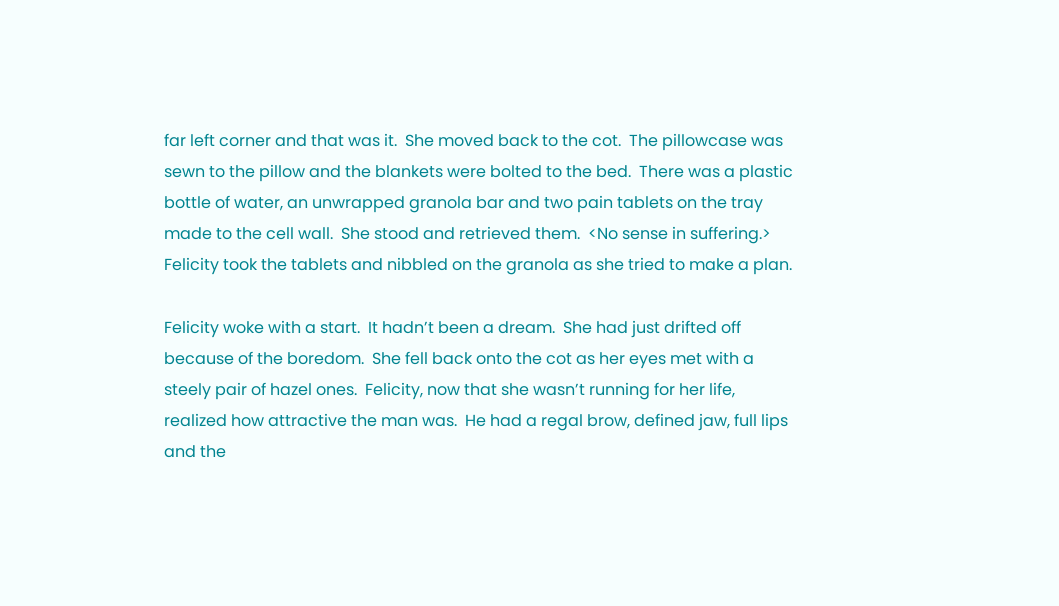far left corner and that was it.  She moved back to the cot.  The pillowcase was sewn to the pillow and the blankets were bolted to the bed.  There was a plastic bottle of water, an unwrapped granola bar and two pain tablets on the tray made to the cell wall.  She stood and retrieved them.  <No sense in suffering.> Felicity took the tablets and nibbled on the granola as she tried to make a plan.

Felicity woke with a start.  It hadn’t been a dream.  She had just drifted off because of the boredom.  She fell back onto the cot as her eyes met with a steely pair of hazel ones.  Felicity, now that she wasn’t running for her life, realized how attractive the man was.  He had a regal brow, defined jaw, full lips and the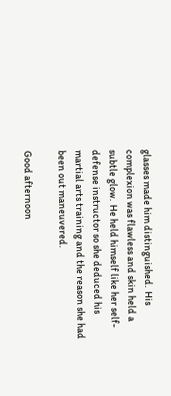glasses made him distinguished.  His complexion was flawless and skin held a subtle glow.  He held himself like her self-defense instructor so she deduced his martial arts training and the reason she had been out maneuvered.

Good afternoon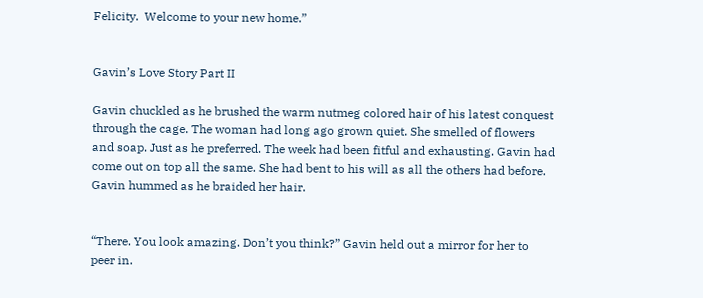Felicity.  Welcome to your new home.”


Gavin’s Love Story Part II

Gavin chuckled as he brushed the warm nutmeg colored hair of his latest conquest through the cage. The woman had long ago grown quiet. She smelled of flowers and soap. Just as he preferred. The week had been fitful and exhausting. Gavin had come out on top all the same. She had bent to his will as all the others had before. Gavin hummed as he braided her hair.


“There. You look amazing. Don’t you think?” Gavin held out a mirror for her to peer in.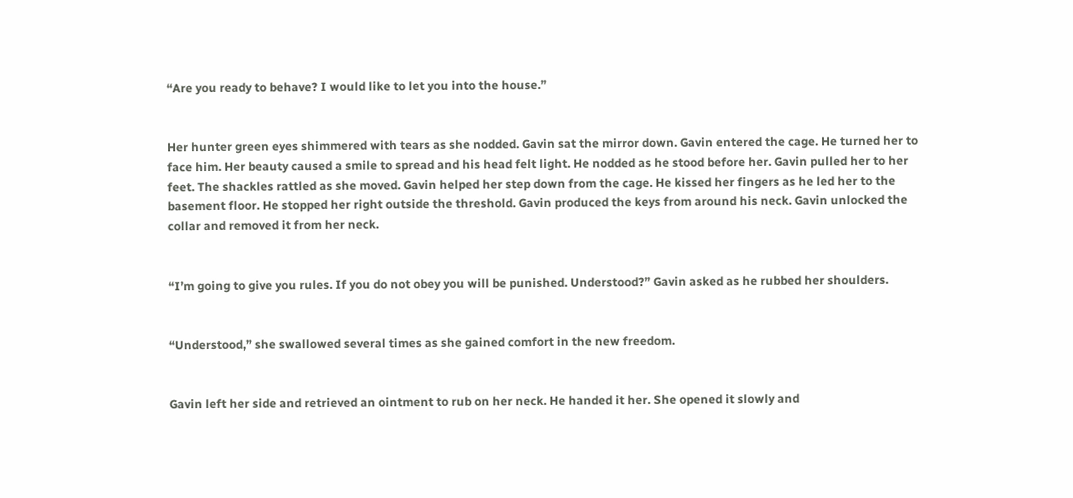“Are you ready to behave? I would like to let you into the house.”


Her hunter green eyes shimmered with tears as she nodded. Gavin sat the mirror down. Gavin entered the cage. He turned her to face him. Her beauty caused a smile to spread and his head felt light. He nodded as he stood before her. Gavin pulled her to her feet. The shackles rattled as she moved. Gavin helped her step down from the cage. He kissed her fingers as he led her to the basement floor. He stopped her right outside the threshold. Gavin produced the keys from around his neck. Gavin unlocked the collar and removed it from her neck.


“I’m going to give you rules. If you do not obey you will be punished. Understood?” Gavin asked as he rubbed her shoulders.


“Understood,” she swallowed several times as she gained comfort in the new freedom.


Gavin left her side and retrieved an ointment to rub on her neck. He handed it her. She opened it slowly and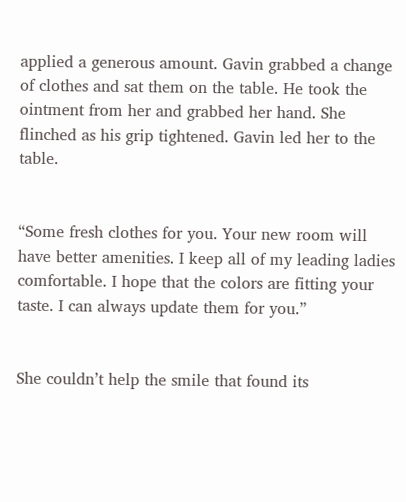applied a generous amount. Gavin grabbed a change of clothes and sat them on the table. He took the ointment from her and grabbed her hand. She flinched as his grip tightened. Gavin led her to the table.


“Some fresh clothes for you. Your new room will have better amenities. I keep all of my leading ladies comfortable. I hope that the colors are fitting your taste. I can always update them for you.”


She couldn’t help the smile that found its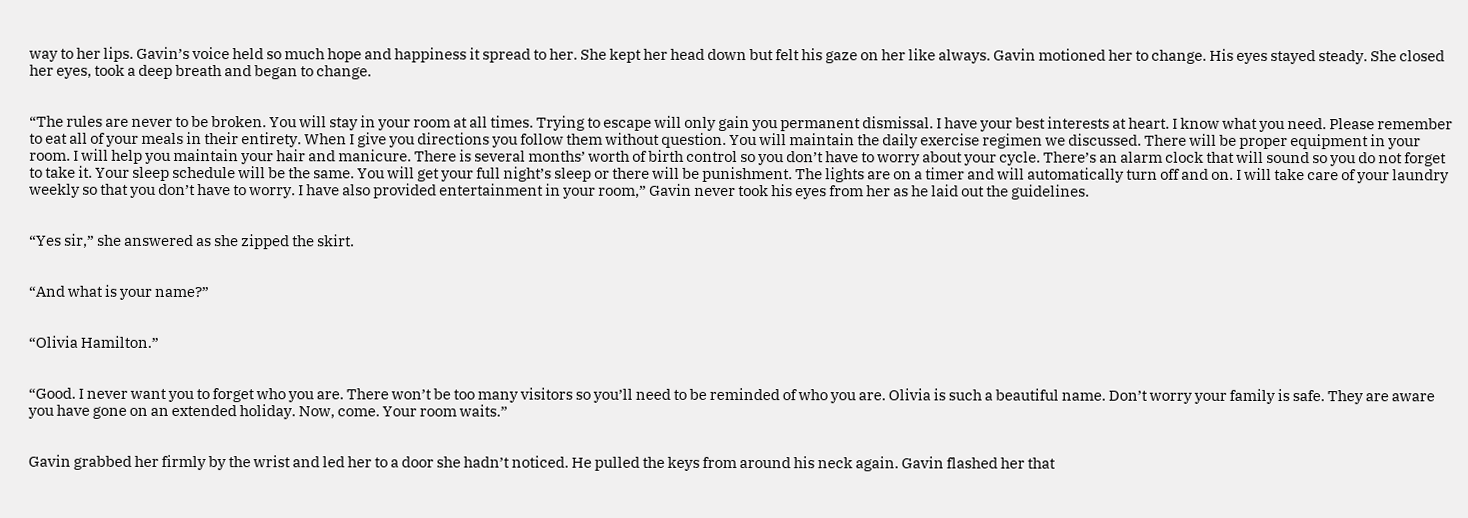way to her lips. Gavin’s voice held so much hope and happiness it spread to her. She kept her head down but felt his gaze on her like always. Gavin motioned her to change. His eyes stayed steady. She closed her eyes, took a deep breath and began to change.


“The rules are never to be broken. You will stay in your room at all times. Trying to escape will only gain you permanent dismissal. I have your best interests at heart. I know what you need. Please remember to eat all of your meals in their entirety. When I give you directions you follow them without question. You will maintain the daily exercise regimen we discussed. There will be proper equipment in your room. I will help you maintain your hair and manicure. There is several months’ worth of birth control so you don’t have to worry about your cycle. There’s an alarm clock that will sound so you do not forget to take it. Your sleep schedule will be the same. You will get your full night’s sleep or there will be punishment. The lights are on a timer and will automatically turn off and on. I will take care of your laundry weekly so that you don’t have to worry. I have also provided entertainment in your room,” Gavin never took his eyes from her as he laid out the guidelines.


“Yes sir,” she answered as she zipped the skirt.


“And what is your name?”


“Olivia Hamilton.”


“Good. I never want you to forget who you are. There won’t be too many visitors so you’ll need to be reminded of who you are. Olivia is such a beautiful name. Don’t worry your family is safe. They are aware you have gone on an extended holiday. Now, come. Your room waits.”


Gavin grabbed her firmly by the wrist and led her to a door she hadn’t noticed. He pulled the keys from around his neck again. Gavin flashed her that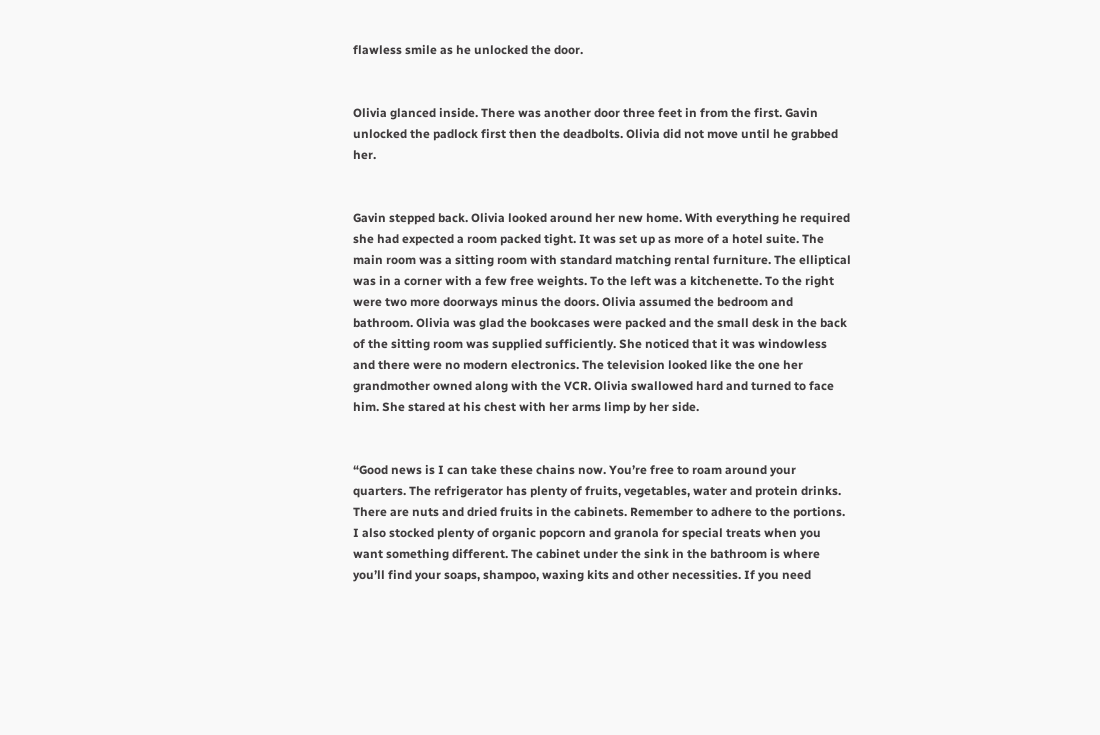flawless smile as he unlocked the door.


Olivia glanced inside. There was another door three feet in from the first. Gavin unlocked the padlock first then the deadbolts. Olivia did not move until he grabbed her.


Gavin stepped back. Olivia looked around her new home. With everything he required she had expected a room packed tight. It was set up as more of a hotel suite. The main room was a sitting room with standard matching rental furniture. The elliptical was in a corner with a few free weights. To the left was a kitchenette. To the right were two more doorways minus the doors. Olivia assumed the bedroom and bathroom. Olivia was glad the bookcases were packed and the small desk in the back of the sitting room was supplied sufficiently. She noticed that it was windowless and there were no modern electronics. The television looked like the one her grandmother owned along with the VCR. Olivia swallowed hard and turned to face him. She stared at his chest with her arms limp by her side.


“Good news is I can take these chains now. You’re free to roam around your quarters. The refrigerator has plenty of fruits, vegetables, water and protein drinks. There are nuts and dried fruits in the cabinets. Remember to adhere to the portions. I also stocked plenty of organic popcorn and granola for special treats when you want something different. The cabinet under the sink in the bathroom is where you’ll find your soaps, shampoo, waxing kits and other necessities. If you need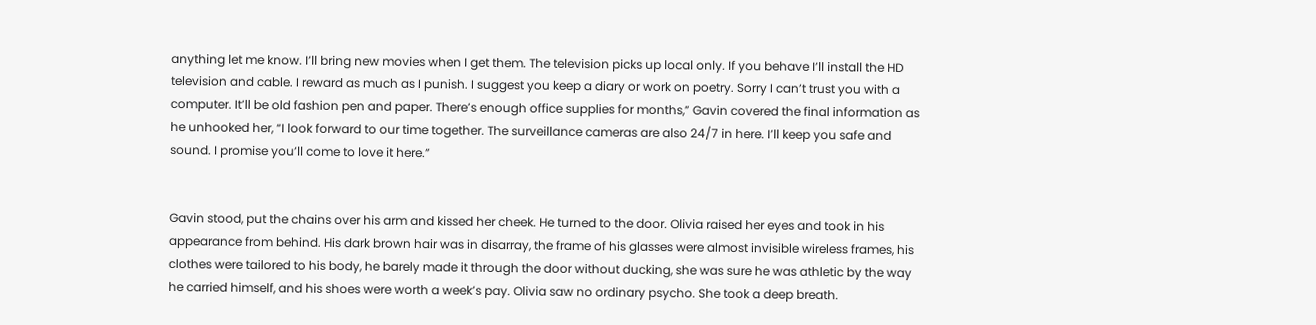anything let me know. I’ll bring new movies when I get them. The television picks up local only. If you behave I’ll install the HD television and cable. I reward as much as I punish. I suggest you keep a diary or work on poetry. Sorry I can’t trust you with a computer. It’ll be old fashion pen and paper. There’s enough office supplies for months,” Gavin covered the final information as he unhooked her, “I look forward to our time together. The surveillance cameras are also 24/7 in here. I’ll keep you safe and sound. I promise you’ll come to love it here.”


Gavin stood, put the chains over his arm and kissed her cheek. He turned to the door. Olivia raised her eyes and took in his appearance from behind. His dark brown hair was in disarray, the frame of his glasses were almost invisible wireless frames, his clothes were tailored to his body, he barely made it through the door without ducking, she was sure he was athletic by the way he carried himself, and his shoes were worth a week’s pay. Olivia saw no ordinary psycho. She took a deep breath.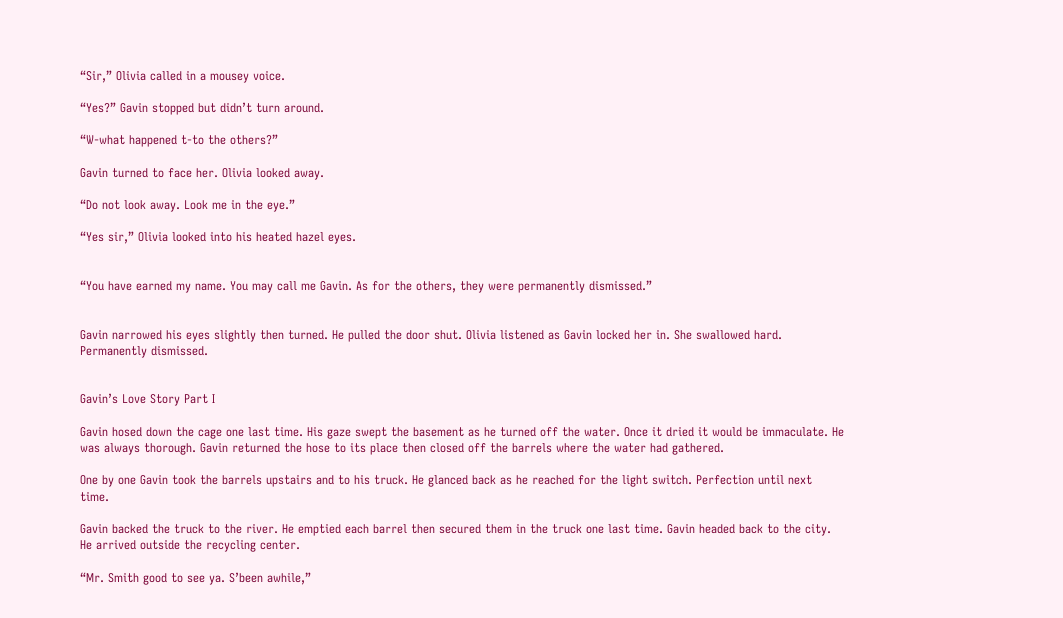“Sir,” Olivia called in a mousey voice.

“Yes?” Gavin stopped but didn’t turn around.

“W-what happened t-to the others?”

Gavin turned to face her. Olivia looked away.

“Do not look away. Look me in the eye.”

“Yes sir,” Olivia looked into his heated hazel eyes.


“You have earned my name. You may call me Gavin. As for the others, they were permanently dismissed.”


Gavin narrowed his eyes slightly then turned. He pulled the door shut. Olivia listened as Gavin locked her in. She swallowed hard. Permanently dismissed.


Gavin’s Love Story Part I

Gavin hosed down the cage one last time. His gaze swept the basement as he turned off the water. Once it dried it would be immaculate. He was always thorough. Gavin returned the hose to its place then closed off the barrels where the water had gathered.

One by one Gavin took the barrels upstairs and to his truck. He glanced back as he reached for the light switch. Perfection until next time.

Gavin backed the truck to the river. He emptied each barrel then secured them in the truck one last time. Gavin headed back to the city. He arrived outside the recycling center.

“Mr. Smith good to see ya. S’been awhile,”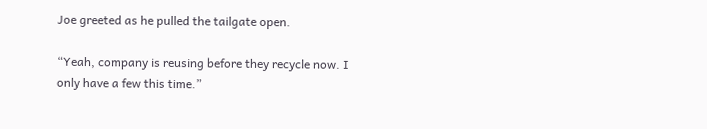Joe greeted as he pulled the tailgate open.

“Yeah, company is reusing before they recycle now. I only have a few this time.”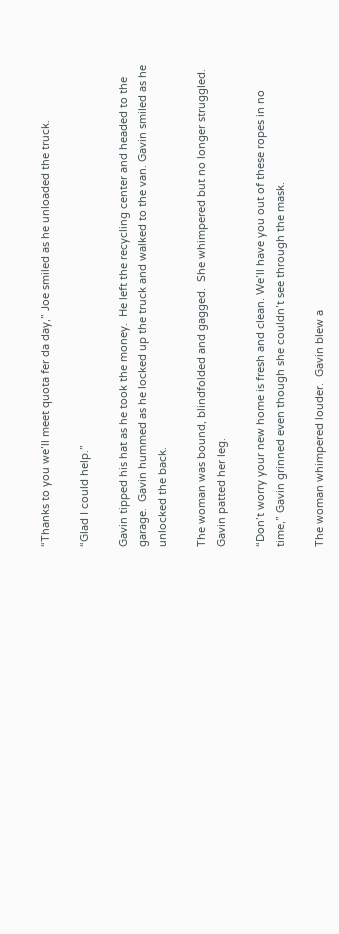“Thanks to you we’ll meet quota fer da day,” Joe smiled as he unloaded the truck.

“Glad I could help.”

Gavin tipped his hat as he took the money.  He left the recycling center and headed to the garage.  Gavin hummed as he locked up the truck and walked to the van. Gavin smiled as he unlocked the back.

The woman was bound, blindfolded and gagged.  She whimpered but no longer struggled. Gavin patted her leg.

“Don’t worry your new home is fresh and clean. We’ll have you out of these ropes in no time,” Gavin grinned even though she couldn’t see through the mask.

The woman whimpered louder.  Gavin blew a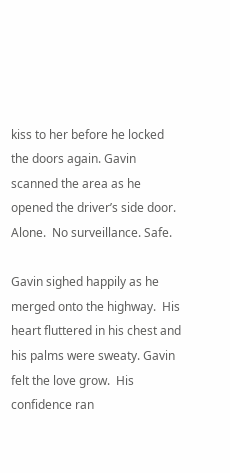kiss to her before he locked the doors again. Gavin scanned the area as he opened the driver’s side door. Alone.  No surveillance. Safe.

Gavin sighed happily as he merged onto the highway.  His heart fluttered in his chest and his palms were sweaty. Gavin felt the love grow.  His confidence ran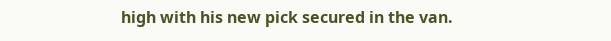high with his new pick secured in the van.